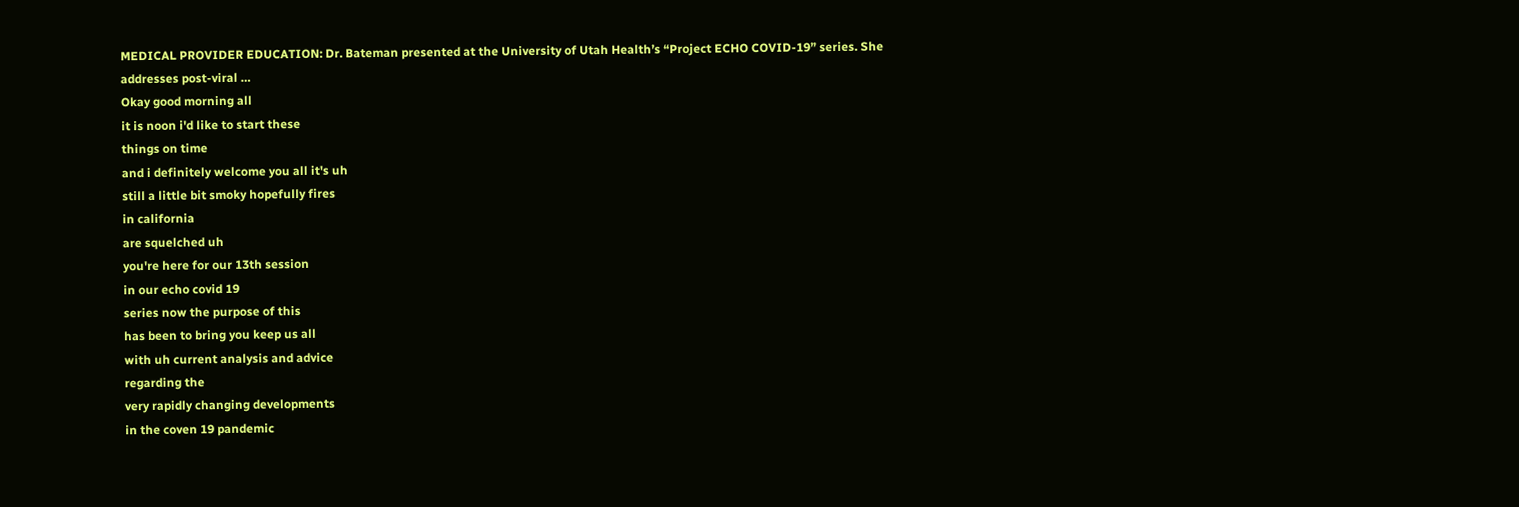MEDICAL PROVIDER EDUCATION: Dr. Bateman presented at the University of Utah Health’s “Project ECHO COVID-19” series. She addresses post-viral …
Okay good morning all
it is noon i'd like to start these
things on time
and i definitely welcome you all it's uh
still a little bit smoky hopefully fires
in california
are squelched uh
you're here for our 13th session
in our echo covid 19
series now the purpose of this
has been to bring you keep us all
with uh current analysis and advice
regarding the
very rapidly changing developments
in the coven 19 pandemic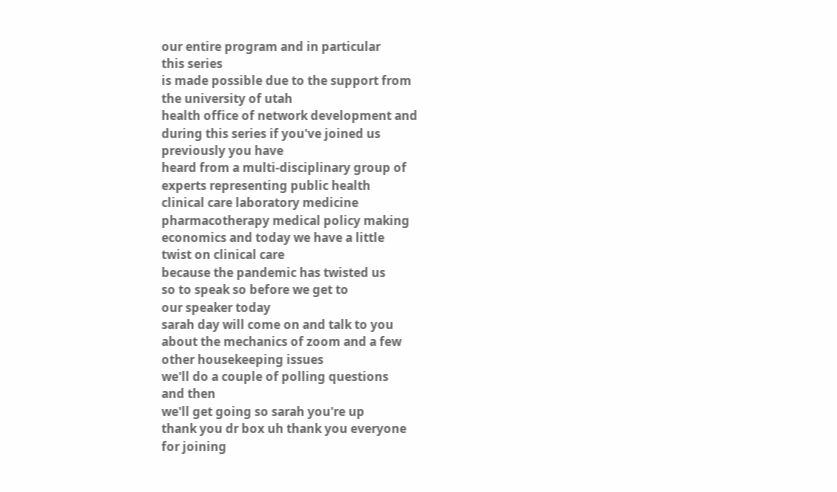our entire program and in particular
this series
is made possible due to the support from
the university of utah
health office of network development and
during this series if you've joined us
previously you have
heard from a multi-disciplinary group of
experts representing public health
clinical care laboratory medicine
pharmacotherapy medical policy making
economics and today we have a little
twist on clinical care
because the pandemic has twisted us
so to speak so before we get to
our speaker today
sarah day will come on and talk to you
about the mechanics of zoom and a few
other housekeeping issues
we'll do a couple of polling questions
and then
we'll get going so sarah you're up
thank you dr box uh thank you everyone
for joining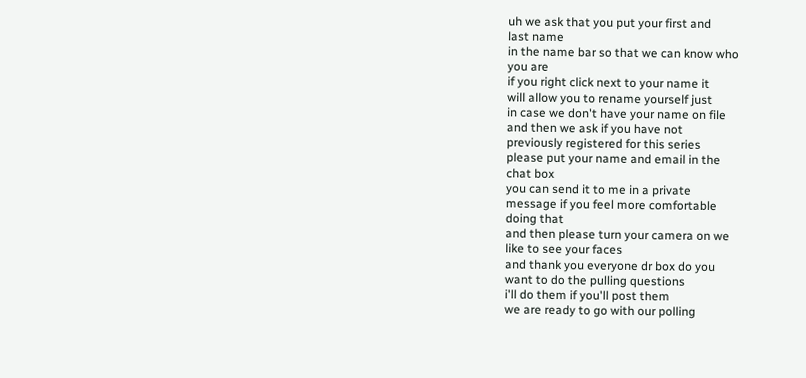uh we ask that you put your first and
last name
in the name bar so that we can know who
you are
if you right click next to your name it
will allow you to rename yourself just
in case we don't have your name on file
and then we ask if you have not
previously registered for this series
please put your name and email in the
chat box
you can send it to me in a private
message if you feel more comfortable
doing that
and then please turn your camera on we
like to see your faces
and thank you everyone dr box do you
want to do the pulling questions
i'll do them if you'll post them
we are ready to go with our polling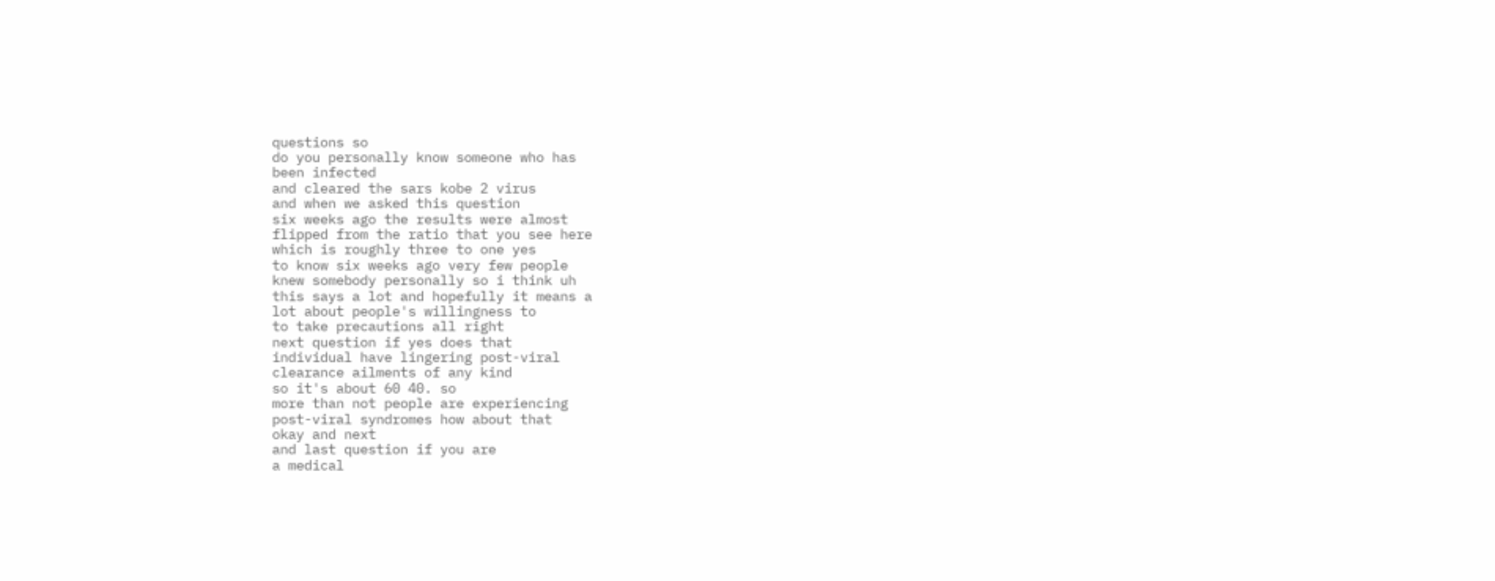questions so
do you personally know someone who has
been infected
and cleared the sars kobe 2 virus
and when we asked this question
six weeks ago the results were almost
flipped from the ratio that you see here
which is roughly three to one yes
to know six weeks ago very few people
knew somebody personally so i think uh
this says a lot and hopefully it means a
lot about people's willingness to
to take precautions all right
next question if yes does that
individual have lingering post-viral
clearance ailments of any kind
so it's about 60 40. so
more than not people are experiencing
post-viral syndromes how about that
okay and next
and last question if you are
a medical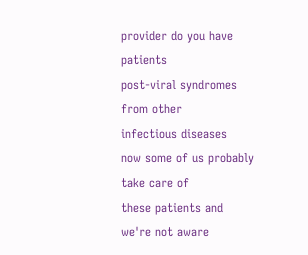provider do you have patients
post-viral syndromes from other
infectious diseases
now some of us probably take care of
these patients and we're not aware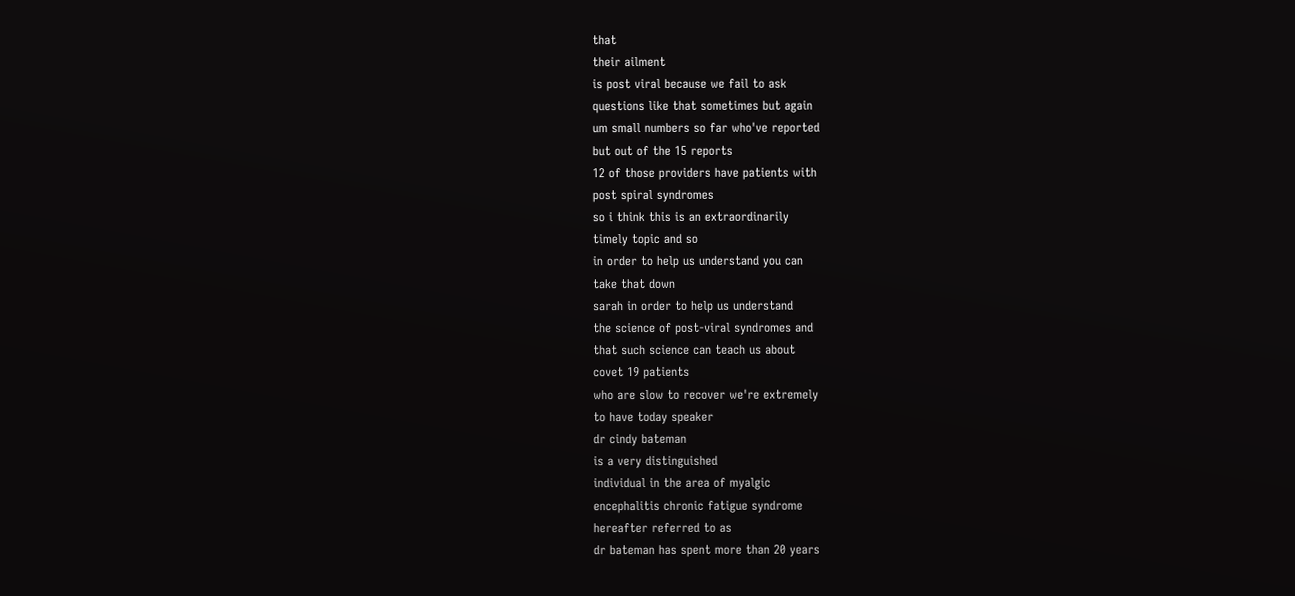that
their ailment
is post viral because we fail to ask
questions like that sometimes but again
um small numbers so far who've reported
but out of the 15 reports
12 of those providers have patients with
post spiral syndromes
so i think this is an extraordinarily
timely topic and so
in order to help us understand you can
take that down
sarah in order to help us understand
the science of post-viral syndromes and
that such science can teach us about
covet 19 patients
who are slow to recover we're extremely
to have today speaker
dr cindy bateman
is a very distinguished
individual in the area of myalgic
encephalitis chronic fatigue syndrome
hereafter referred to as
dr bateman has spent more than 20 years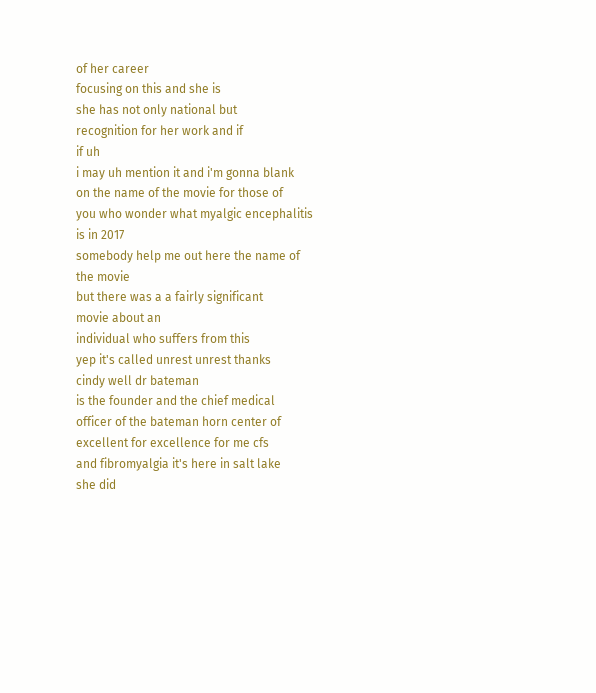of her career
focusing on this and she is
she has not only national but
recognition for her work and if
if uh
i may uh mention it and i'm gonna blank
on the name of the movie for those of
you who wonder what myalgic encephalitis
is in 2017
somebody help me out here the name of
the movie
but there was a a fairly significant
movie about an
individual who suffers from this
yep it's called unrest unrest thanks
cindy well dr bateman
is the founder and the chief medical
officer of the bateman horn center of
excellent for excellence for me cfs
and fibromyalgia it's here in salt lake
she did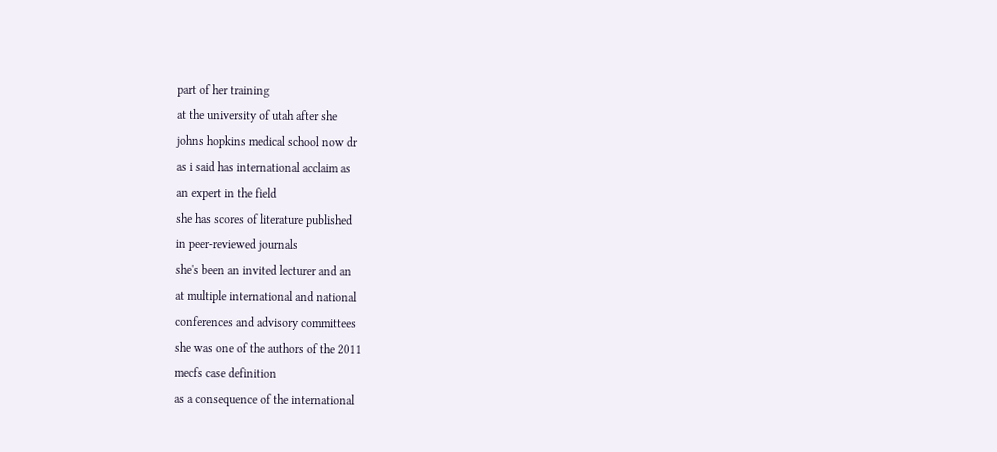part of her training
at the university of utah after she
johns hopkins medical school now dr
as i said has international acclaim as
an expert in the field
she has scores of literature published
in peer-reviewed journals
she's been an invited lecturer and an
at multiple international and national
conferences and advisory committees
she was one of the authors of the 2011
mecfs case definition
as a consequence of the international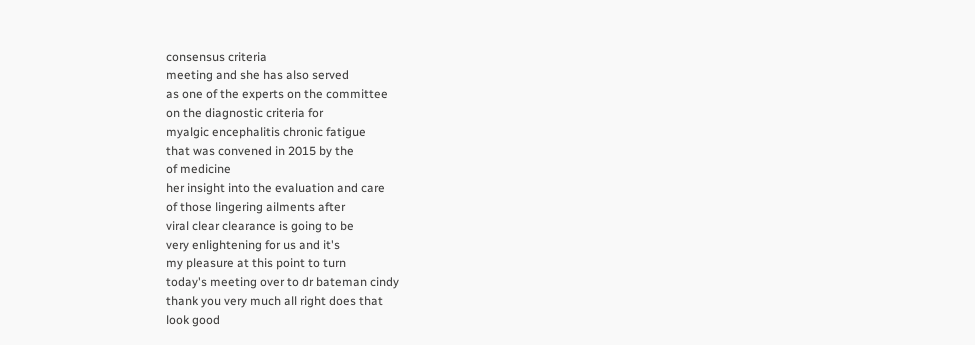consensus criteria
meeting and she has also served
as one of the experts on the committee
on the diagnostic criteria for
myalgic encephalitis chronic fatigue
that was convened in 2015 by the
of medicine
her insight into the evaluation and care
of those lingering ailments after
viral clear clearance is going to be
very enlightening for us and it's
my pleasure at this point to turn
today's meeting over to dr bateman cindy
thank you very much all right does that
look good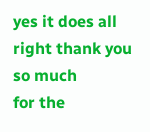yes it does all right thank you so much
for the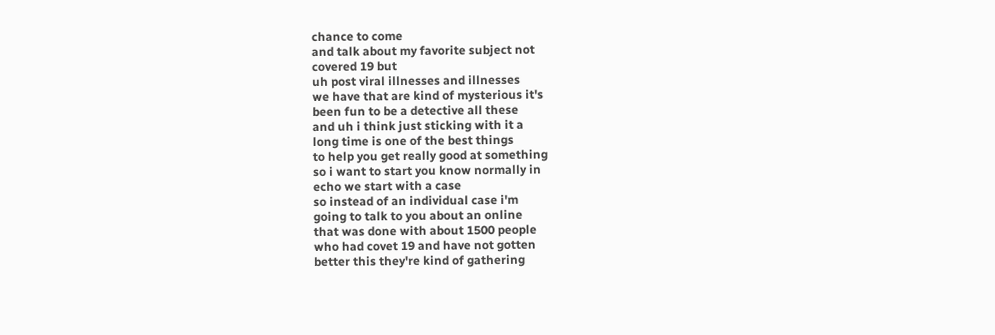chance to come
and talk about my favorite subject not
covered 19 but
uh post viral illnesses and illnesses
we have that are kind of mysterious it's
been fun to be a detective all these
and uh i think just sticking with it a
long time is one of the best things
to help you get really good at something
so i want to start you know normally in
echo we start with a case
so instead of an individual case i'm
going to talk to you about an online
that was done with about 1500 people
who had covet 19 and have not gotten
better this they're kind of gathering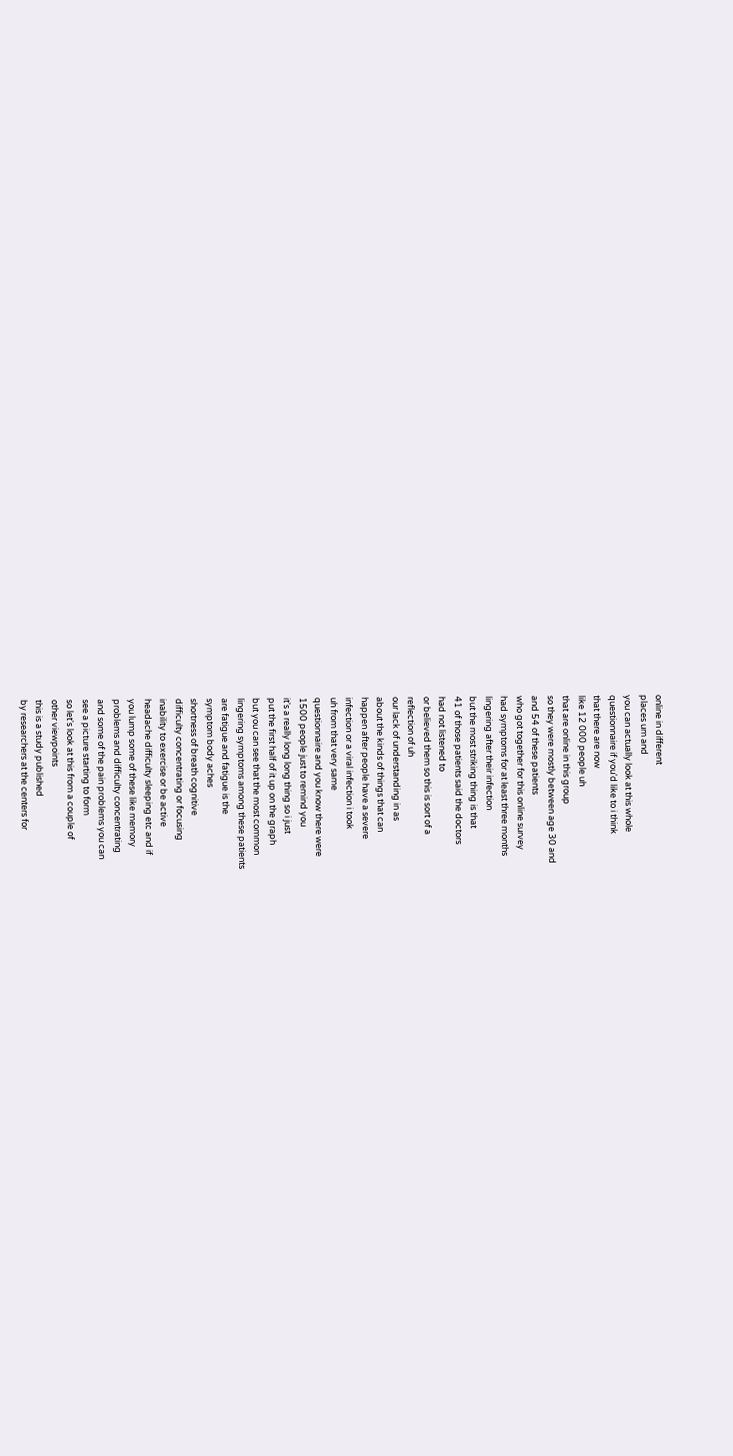online in different
places um and
you can actually look at this whole
questionnaire if you'd like to i think
that there are now
like 12 000 people uh
that are online in this group
so they were mostly between age 30 and
and 54 of these patients
who got together for this online survey
had symptoms for at least three months
lingering after their infection
but the most striking thing is that
41 of those patients said the doctors
had not listened to
or believed them so this is sort of a
reflection of uh
our lack of understanding in as
about the kinds of things that can
happen after people have a severe
infection or a viral infection i took
uh from that very same
questionnaire and you know there were
1500 people just to remind you
it's a really long long thing so i just
put the first half of it up on the graph
but you can see that the most common
lingering symptoms among these patients
are fatigue and fatigue is the
symptom body aches
shortness of breath cognitive
difficulty concentrating or focusing
inability to exercise or be active
headache difficulty sleeping etc and if
you lump some of these like memory
problems and difficulty concentrating
and some of the pain problems you can
see a picture starting to form
so let's look at this from a couple of
other viewpoints
this is a study published
by researchers at the centers for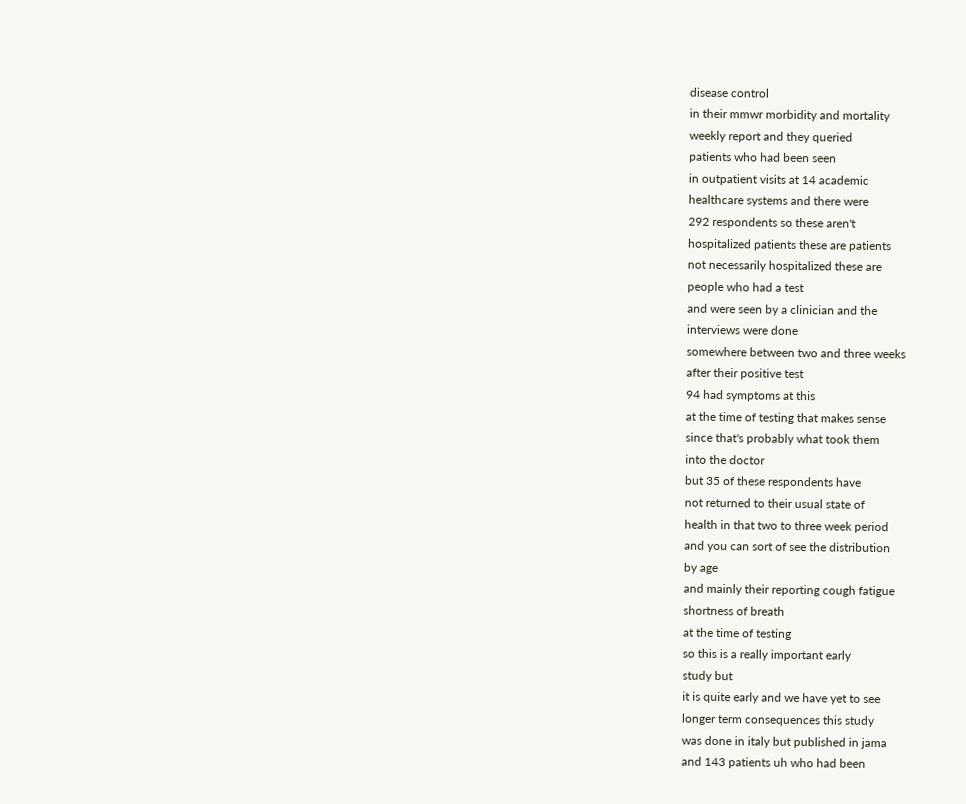disease control
in their mmwr morbidity and mortality
weekly report and they queried
patients who had been seen
in outpatient visits at 14 academic
healthcare systems and there were
292 respondents so these aren't
hospitalized patients these are patients
not necessarily hospitalized these are
people who had a test
and were seen by a clinician and the
interviews were done
somewhere between two and three weeks
after their positive test
94 had symptoms at this
at the time of testing that makes sense
since that's probably what took them
into the doctor
but 35 of these respondents have
not returned to their usual state of
health in that two to three week period
and you can sort of see the distribution
by age
and mainly their reporting cough fatigue
shortness of breath
at the time of testing
so this is a really important early
study but
it is quite early and we have yet to see
longer term consequences this study
was done in italy but published in jama
and 143 patients uh who had been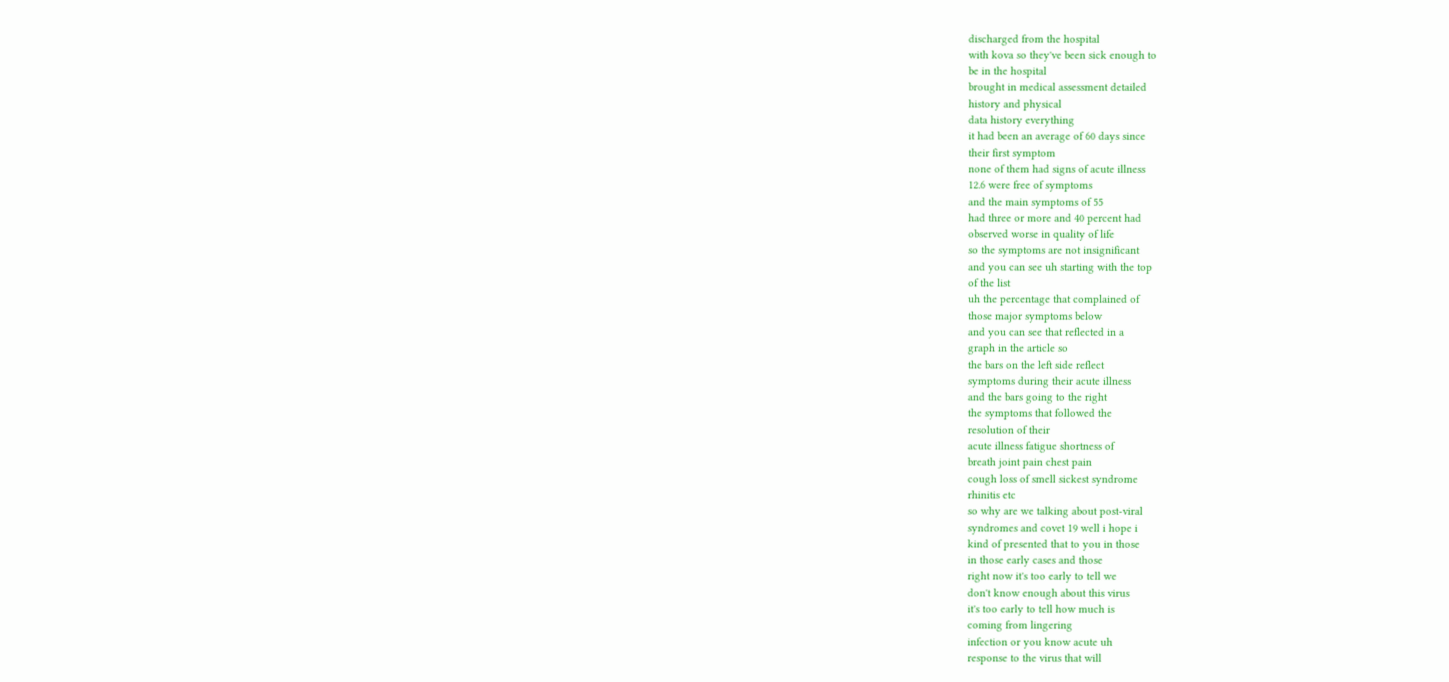discharged from the hospital
with kova so they've been sick enough to
be in the hospital
brought in medical assessment detailed
history and physical
data history everything
it had been an average of 60 days since
their first symptom
none of them had signs of acute illness
12.6 were free of symptoms
and the main symptoms of 55
had three or more and 40 percent had
observed worse in quality of life
so the symptoms are not insignificant
and you can see uh starting with the top
of the list
uh the percentage that complained of
those major symptoms below
and you can see that reflected in a
graph in the article so
the bars on the left side reflect
symptoms during their acute illness
and the bars going to the right
the symptoms that followed the
resolution of their
acute illness fatigue shortness of
breath joint pain chest pain
cough loss of smell sickest syndrome
rhinitis etc
so why are we talking about post-viral
syndromes and covet 19 well i hope i
kind of presented that to you in those
in those early cases and those
right now it's too early to tell we
don't know enough about this virus
it's too early to tell how much is
coming from lingering
infection or you know acute uh
response to the virus that will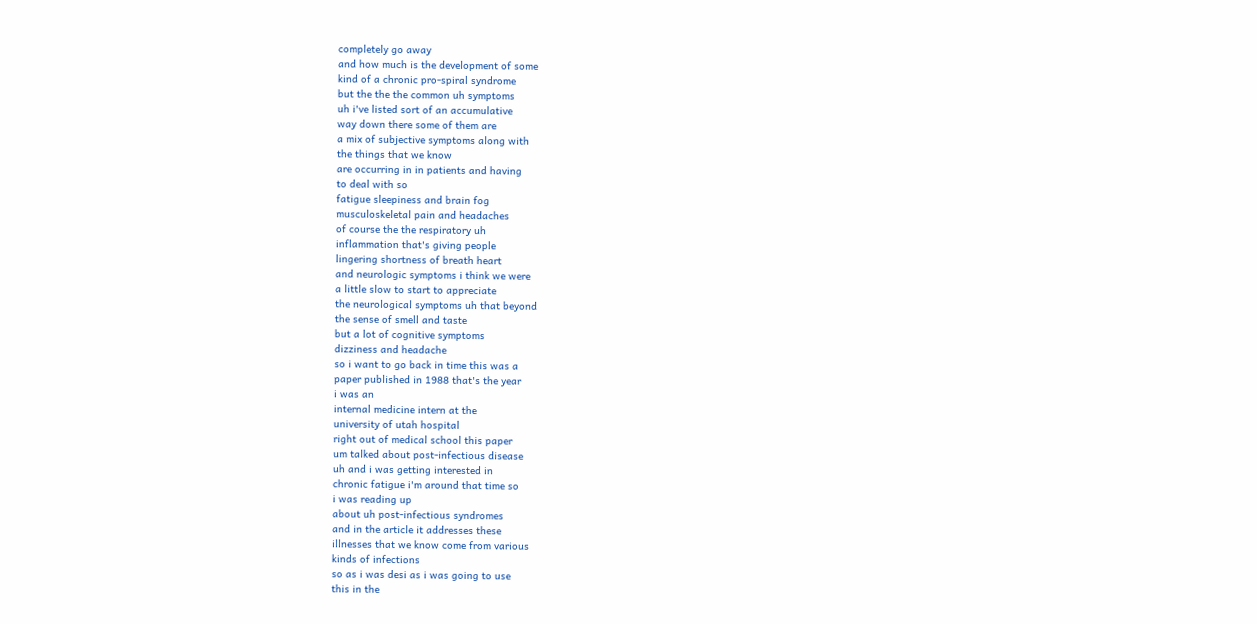completely go away
and how much is the development of some
kind of a chronic pro-spiral syndrome
but the the the common uh symptoms
uh i've listed sort of an accumulative
way down there some of them are
a mix of subjective symptoms along with
the things that we know
are occurring in in patients and having
to deal with so
fatigue sleepiness and brain fog
musculoskeletal pain and headaches
of course the the respiratory uh
inflammation that's giving people
lingering shortness of breath heart
and neurologic symptoms i think we were
a little slow to start to appreciate
the neurological symptoms uh that beyond
the sense of smell and taste
but a lot of cognitive symptoms
dizziness and headache
so i want to go back in time this was a
paper published in 1988 that's the year
i was an
internal medicine intern at the
university of utah hospital
right out of medical school this paper
um talked about post-infectious disease
uh and i was getting interested in
chronic fatigue i'm around that time so
i was reading up
about uh post-infectious syndromes
and in the article it addresses these
illnesses that we know come from various
kinds of infections
so as i was desi as i was going to use
this in the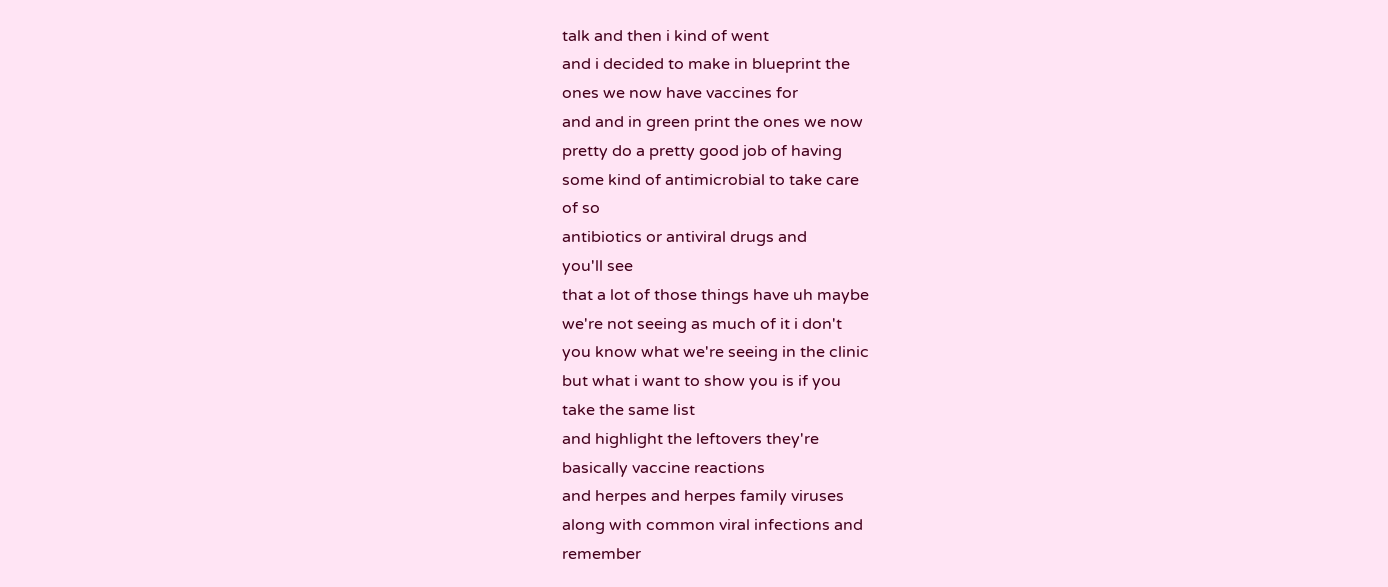talk and then i kind of went
and i decided to make in blueprint the
ones we now have vaccines for
and and in green print the ones we now
pretty do a pretty good job of having
some kind of antimicrobial to take care
of so
antibiotics or antiviral drugs and
you'll see
that a lot of those things have uh maybe
we're not seeing as much of it i don't
you know what we're seeing in the clinic
but what i want to show you is if you
take the same list
and highlight the leftovers they're
basically vaccine reactions
and herpes and herpes family viruses
along with common viral infections and
remember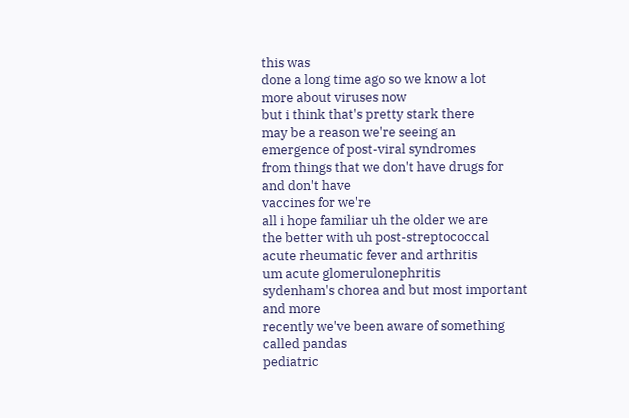this was
done a long time ago so we know a lot
more about viruses now
but i think that's pretty stark there
may be a reason we're seeing an
emergence of post-viral syndromes
from things that we don't have drugs for
and don't have
vaccines for we're
all i hope familiar uh the older we are
the better with uh post-streptococcal
acute rheumatic fever and arthritis
um acute glomerulonephritis
sydenham's chorea and but most important
and more
recently we've been aware of something
called pandas
pediatric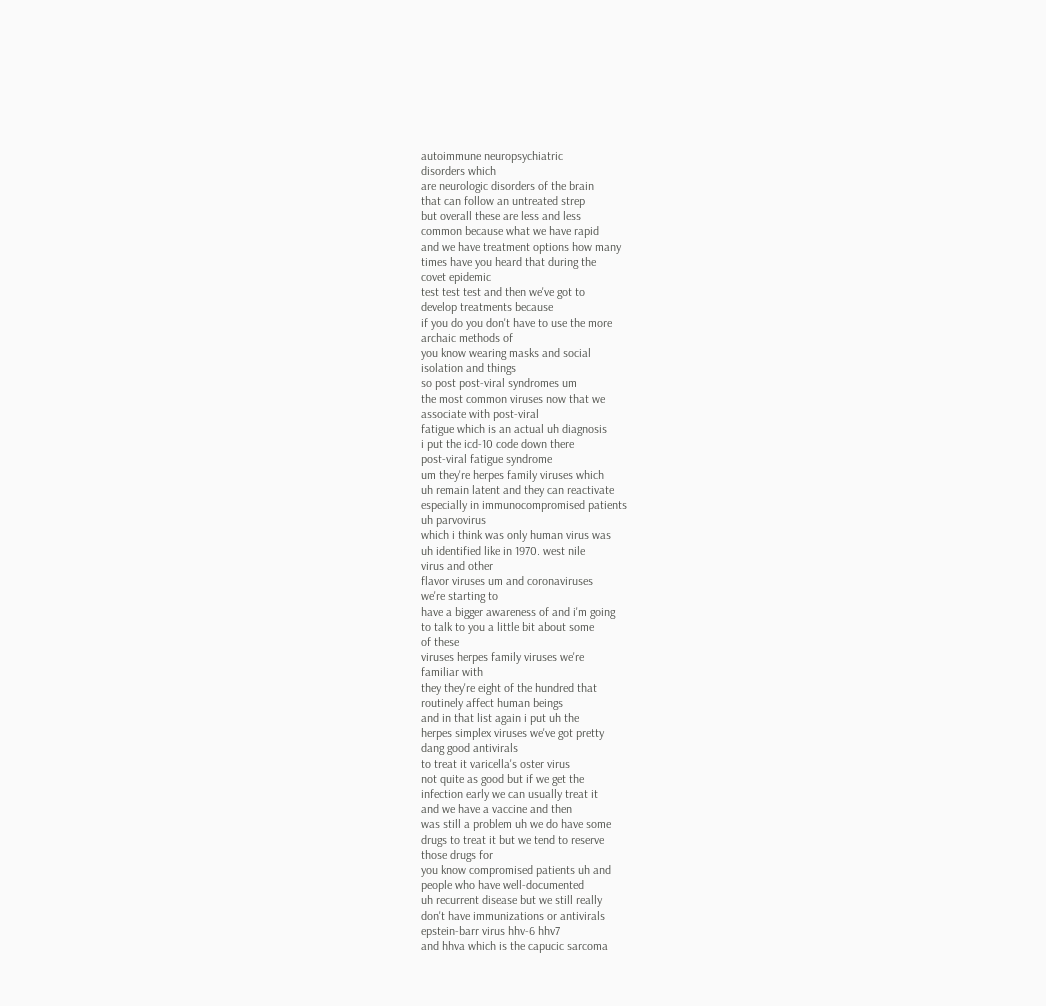autoimmune neuropsychiatric
disorders which
are neurologic disorders of the brain
that can follow an untreated strep
but overall these are less and less
common because what we have rapid
and we have treatment options how many
times have you heard that during the
covet epidemic
test test test and then we've got to
develop treatments because
if you do you don't have to use the more
archaic methods of
you know wearing masks and social
isolation and things
so post post-viral syndromes um
the most common viruses now that we
associate with post-viral
fatigue which is an actual uh diagnosis
i put the icd-10 code down there
post-viral fatigue syndrome
um they're herpes family viruses which
uh remain latent and they can reactivate
especially in immunocompromised patients
uh parvovirus
which i think was only human virus was
uh identified like in 1970. west nile
virus and other
flavor viruses um and coronaviruses
we're starting to
have a bigger awareness of and i'm going
to talk to you a little bit about some
of these
viruses herpes family viruses we're
familiar with
they they're eight of the hundred that
routinely affect human beings
and in that list again i put uh the
herpes simplex viruses we've got pretty
dang good antivirals
to treat it varicella's oster virus
not quite as good but if we get the
infection early we can usually treat it
and we have a vaccine and then
was still a problem uh we do have some
drugs to treat it but we tend to reserve
those drugs for
you know compromised patients uh and
people who have well-documented
uh recurrent disease but we still really
don't have immunizations or antivirals
epstein-barr virus hhv-6 hhv7
and hhva which is the capucic sarcoma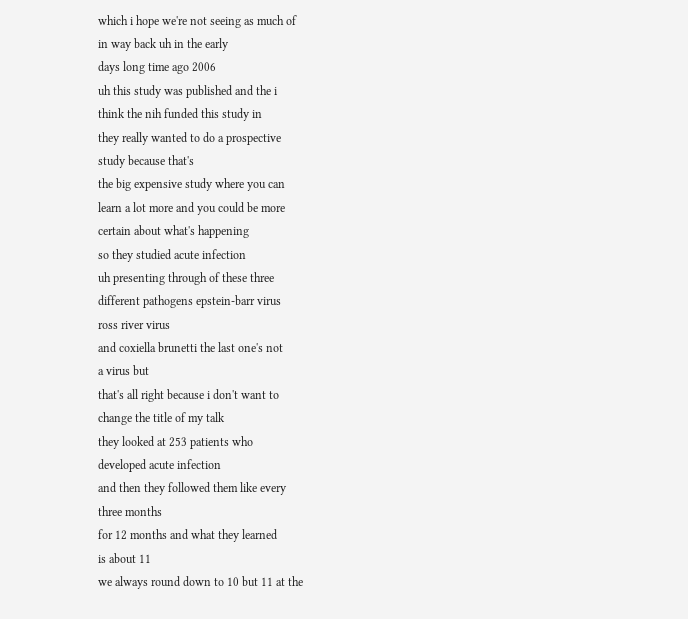which i hope we're not seeing as much of
in way back uh in the early
days long time ago 2006
uh this study was published and the i
think the nih funded this study in
they really wanted to do a prospective
study because that's
the big expensive study where you can
learn a lot more and you could be more
certain about what's happening
so they studied acute infection
uh presenting through of these three
different pathogens epstein-barr virus
ross river virus
and coxiella brunetti the last one's not
a virus but
that's all right because i don't want to
change the title of my talk
they looked at 253 patients who
developed acute infection
and then they followed them like every
three months
for 12 months and what they learned
is about 11
we always round down to 10 but 11 at the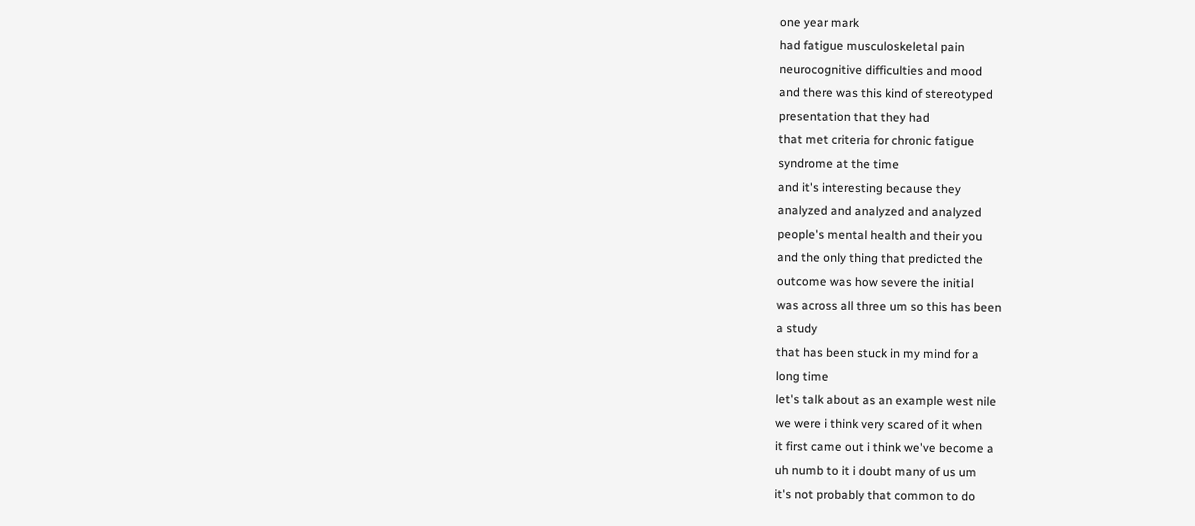one year mark
had fatigue musculoskeletal pain
neurocognitive difficulties and mood
and there was this kind of stereotyped
presentation that they had
that met criteria for chronic fatigue
syndrome at the time
and it's interesting because they
analyzed and analyzed and analyzed
people's mental health and their you
and the only thing that predicted the
outcome was how severe the initial
was across all three um so this has been
a study
that has been stuck in my mind for a
long time
let's talk about as an example west nile
we were i think very scared of it when
it first came out i think we've become a
uh numb to it i doubt many of us um
it's not probably that common to do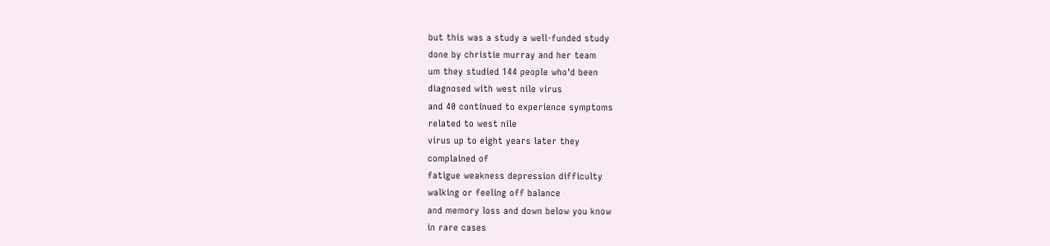but this was a study a well-funded study
done by christie murray and her team
um they studied 144 people who'd been
diagnosed with west nile virus
and 40 continued to experience symptoms
related to west nile
virus up to eight years later they
complained of
fatigue weakness depression difficulty
walking or feeling off balance
and memory loss and down below you know
in rare cases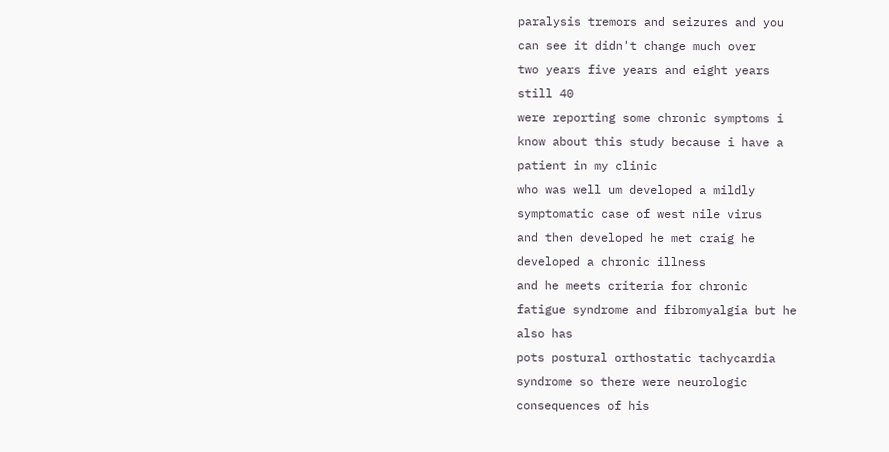paralysis tremors and seizures and you
can see it didn't change much over
two years five years and eight years
still 40
were reporting some chronic symptoms i
know about this study because i have a
patient in my clinic
who was well um developed a mildly
symptomatic case of west nile virus
and then developed he met craig he
developed a chronic illness
and he meets criteria for chronic
fatigue syndrome and fibromyalgia but he
also has
pots postural orthostatic tachycardia
syndrome so there were neurologic
consequences of his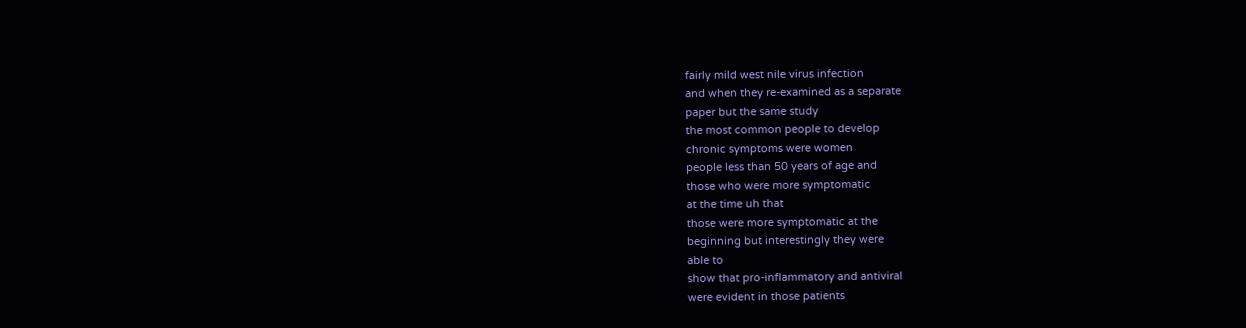fairly mild west nile virus infection
and when they re-examined as a separate
paper but the same study
the most common people to develop
chronic symptoms were women
people less than 50 years of age and
those who were more symptomatic
at the time uh that
those were more symptomatic at the
beginning but interestingly they were
able to
show that pro-inflammatory and antiviral
were evident in those patients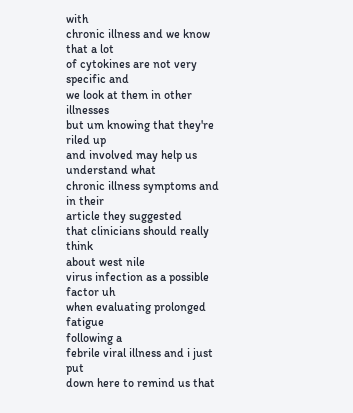with
chronic illness and we know that a lot
of cytokines are not very specific and
we look at them in other illnesses
but um knowing that they're riled up
and involved may help us understand what
chronic illness symptoms and in their
article they suggested
that clinicians should really think
about west nile
virus infection as a possible factor uh
when evaluating prolonged fatigue
following a
febrile viral illness and i just put
down here to remind us that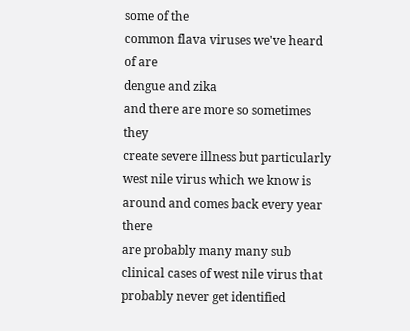some of the
common flava viruses we've heard of are
dengue and zika
and there are more so sometimes they
create severe illness but particularly
west nile virus which we know is
around and comes back every year there
are probably many many sub
clinical cases of west nile virus that
probably never get identified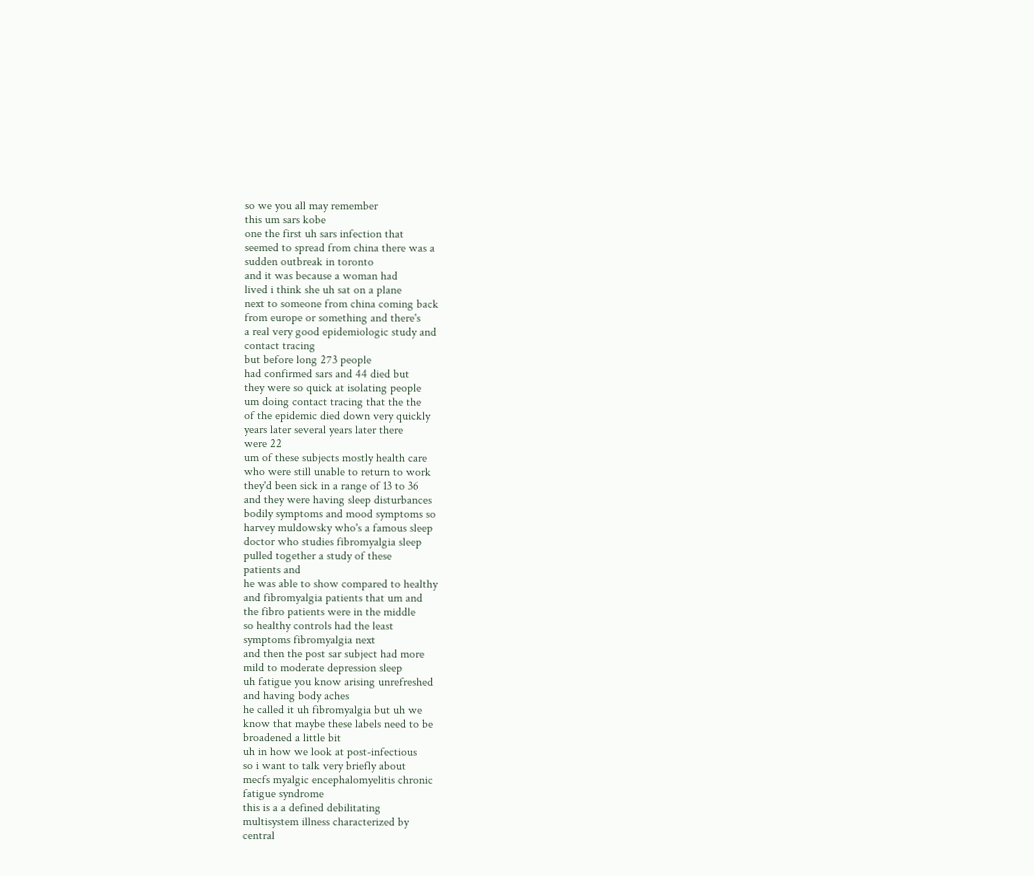so we you all may remember
this um sars kobe
one the first uh sars infection that
seemed to spread from china there was a
sudden outbreak in toronto
and it was because a woman had
lived i think she uh sat on a plane
next to someone from china coming back
from europe or something and there's
a real very good epidemiologic study and
contact tracing
but before long 273 people
had confirmed sars and 44 died but
they were so quick at isolating people
um doing contact tracing that the the
of the epidemic died down very quickly
years later several years later there
were 22
um of these subjects mostly health care
who were still unable to return to work
they'd been sick in a range of 13 to 36
and they were having sleep disturbances
bodily symptoms and mood symptoms so
harvey muldowsky who's a famous sleep
doctor who studies fibromyalgia sleep
pulled together a study of these
patients and
he was able to show compared to healthy
and fibromyalgia patients that um and
the fibro patients were in the middle
so healthy controls had the least
symptoms fibromyalgia next
and then the post sar subject had more
mild to moderate depression sleep
uh fatigue you know arising unrefreshed
and having body aches
he called it uh fibromyalgia but uh we
know that maybe these labels need to be
broadened a little bit
uh in how we look at post-infectious
so i want to talk very briefly about
mecfs myalgic encephalomyelitis chronic
fatigue syndrome
this is a a defined debilitating
multisystem illness characterized by
central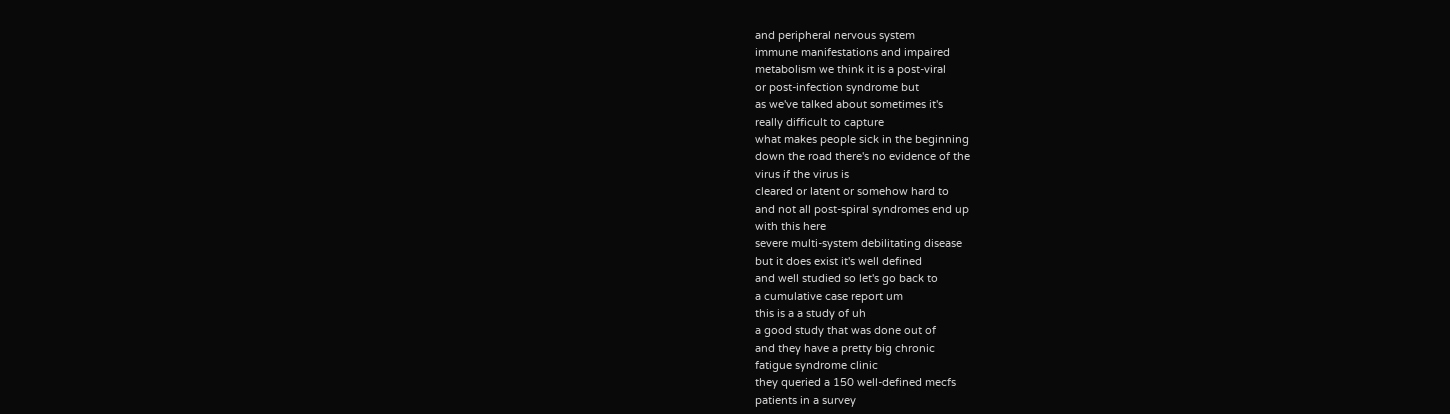and peripheral nervous system
immune manifestations and impaired
metabolism we think it is a post-viral
or post-infection syndrome but
as we've talked about sometimes it's
really difficult to capture
what makes people sick in the beginning
down the road there's no evidence of the
virus if the virus is
cleared or latent or somehow hard to
and not all post-spiral syndromes end up
with this here
severe multi-system debilitating disease
but it does exist it's well defined
and well studied so let's go back to
a cumulative case report um
this is a a study of uh
a good study that was done out of
and they have a pretty big chronic
fatigue syndrome clinic
they queried a 150 well-defined mecfs
patients in a survey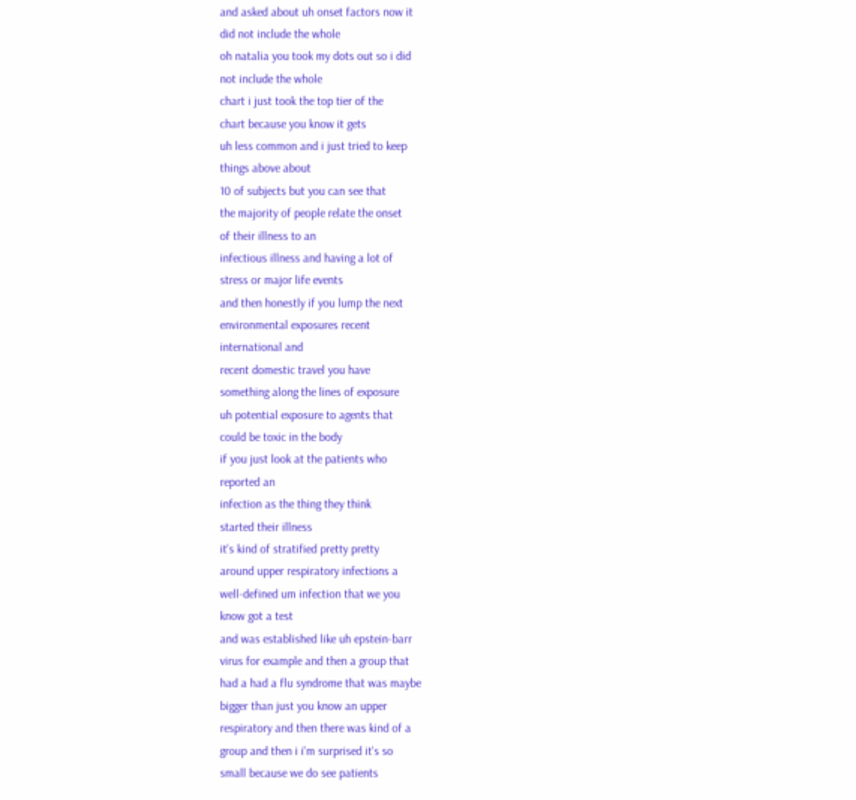and asked about uh onset factors now it
did not include the whole
oh natalia you took my dots out so i did
not include the whole
chart i just took the top tier of the
chart because you know it gets
uh less common and i just tried to keep
things above about
10 of subjects but you can see that
the majority of people relate the onset
of their illness to an
infectious illness and having a lot of
stress or major life events
and then honestly if you lump the next
environmental exposures recent
international and
recent domestic travel you have
something along the lines of exposure
uh potential exposure to agents that
could be toxic in the body
if you just look at the patients who
reported an
infection as the thing they think
started their illness
it's kind of stratified pretty pretty
around upper respiratory infections a
well-defined um infection that we you
know got a test
and was established like uh epstein-barr
virus for example and then a group that
had a had a flu syndrome that was maybe
bigger than just you know an upper
respiratory and then there was kind of a
group and then i i'm surprised it's so
small because we do see patients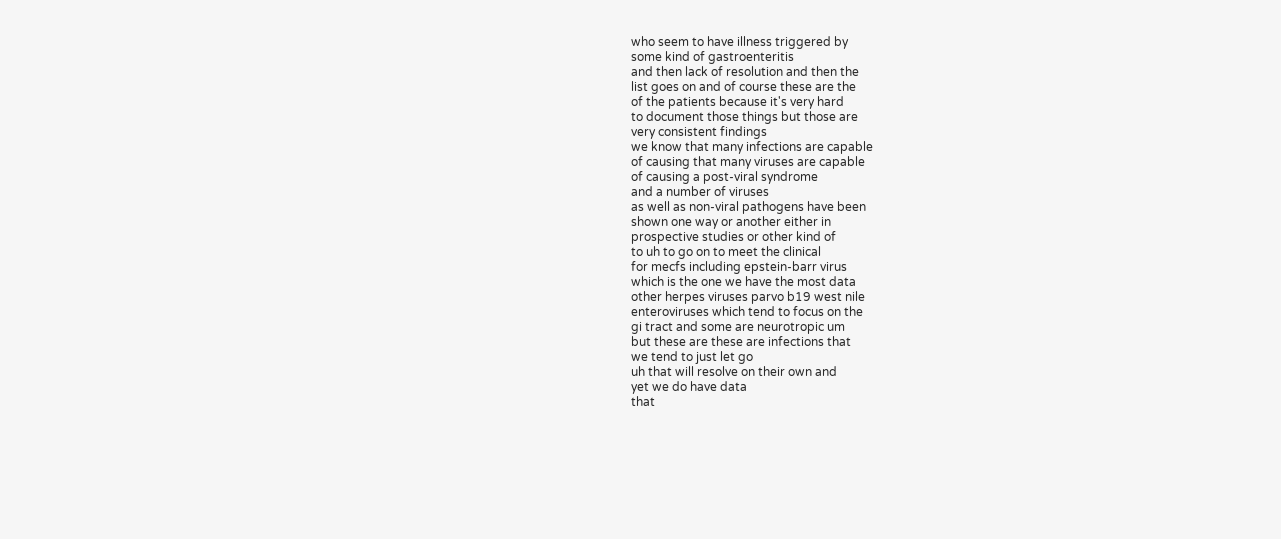who seem to have illness triggered by
some kind of gastroenteritis
and then lack of resolution and then the
list goes on and of course these are the
of the patients because it's very hard
to document those things but those are
very consistent findings
we know that many infections are capable
of causing that many viruses are capable
of causing a post-viral syndrome
and a number of viruses
as well as non-viral pathogens have been
shown one way or another either in
prospective studies or other kind of
to uh to go on to meet the clinical
for mecfs including epstein-barr virus
which is the one we have the most data
other herpes viruses parvo b19 west nile
enteroviruses which tend to focus on the
gi tract and some are neurotropic um
but these are these are infections that
we tend to just let go
uh that will resolve on their own and
yet we do have data
that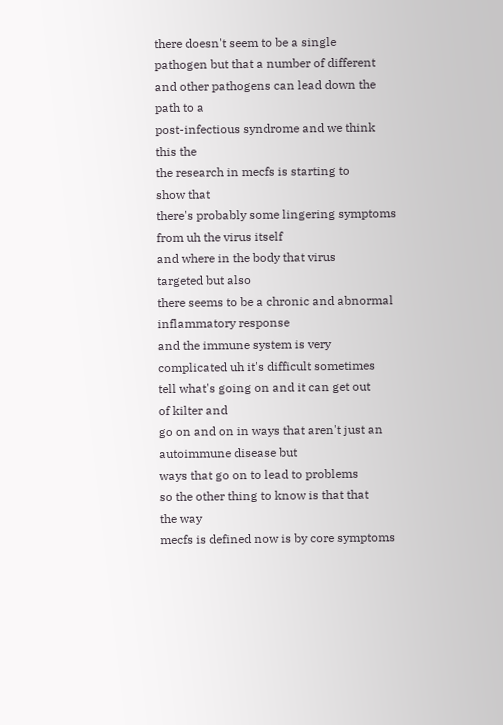there doesn't seem to be a single
pathogen but that a number of different
and other pathogens can lead down the
path to a
post-infectious syndrome and we think
this the
the research in mecfs is starting to
show that
there's probably some lingering symptoms
from uh the virus itself
and where in the body that virus
targeted but also
there seems to be a chronic and abnormal
inflammatory response
and the immune system is very
complicated uh it's difficult sometimes
tell what's going on and it can get out
of kilter and
go on and on in ways that aren't just an
autoimmune disease but
ways that go on to lead to problems
so the other thing to know is that that
the way
mecfs is defined now is by core symptoms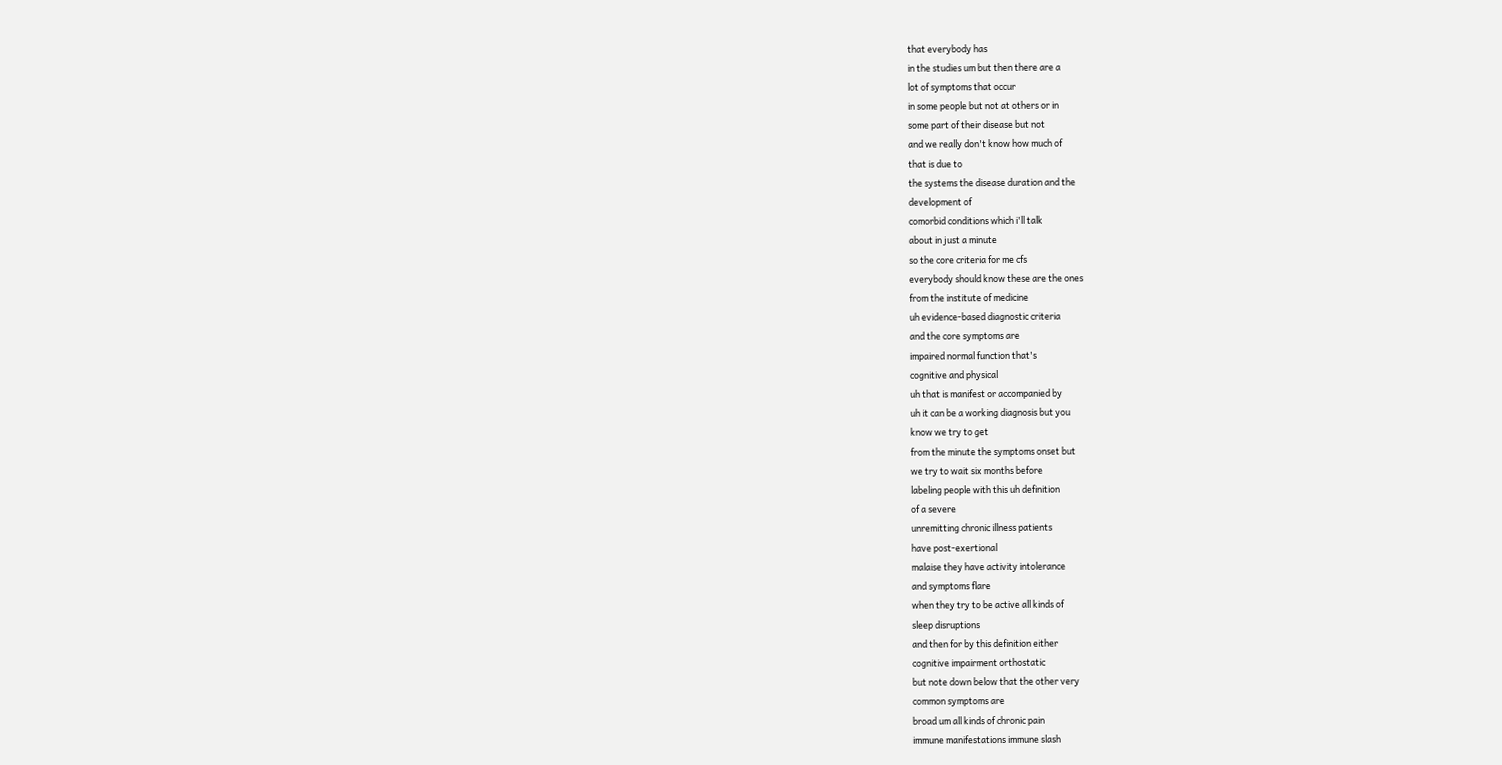that everybody has
in the studies um but then there are a
lot of symptoms that occur
in some people but not at others or in
some part of their disease but not
and we really don't know how much of
that is due to
the systems the disease duration and the
development of
comorbid conditions which i'll talk
about in just a minute
so the core criteria for me cfs
everybody should know these are the ones
from the institute of medicine
uh evidence-based diagnostic criteria
and the core symptoms are
impaired normal function that's
cognitive and physical
uh that is manifest or accompanied by
uh it can be a working diagnosis but you
know we try to get
from the minute the symptoms onset but
we try to wait six months before
labeling people with this uh definition
of a severe
unremitting chronic illness patients
have post-exertional
malaise they have activity intolerance
and symptoms flare
when they try to be active all kinds of
sleep disruptions
and then for by this definition either
cognitive impairment orthostatic
but note down below that the other very
common symptoms are
broad um all kinds of chronic pain
immune manifestations immune slash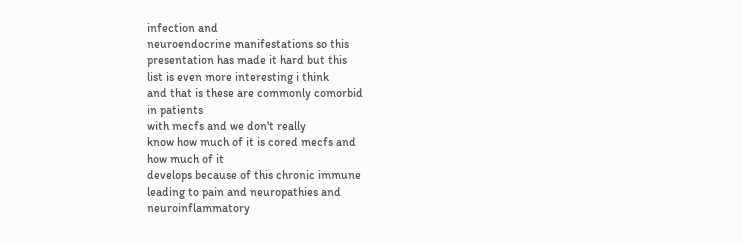infection and
neuroendocrine manifestations so this
presentation has made it hard but this
list is even more interesting i think
and that is these are commonly comorbid
in patients
with mecfs and we don't really
know how much of it is cored mecfs and
how much of it
develops because of this chronic immune
leading to pain and neuropathies and
neuroinflammatory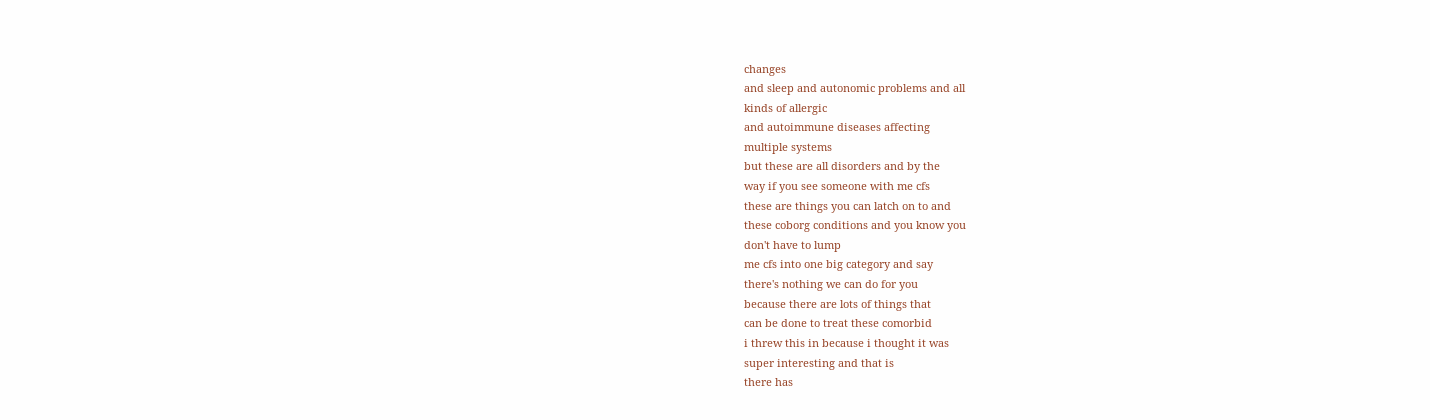changes
and sleep and autonomic problems and all
kinds of allergic
and autoimmune diseases affecting
multiple systems
but these are all disorders and by the
way if you see someone with me cfs
these are things you can latch on to and
these coborg conditions and you know you
don't have to lump
me cfs into one big category and say
there's nothing we can do for you
because there are lots of things that
can be done to treat these comorbid
i threw this in because i thought it was
super interesting and that is
there has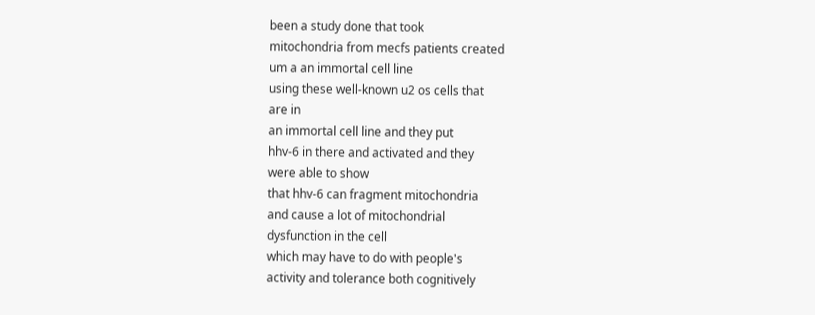been a study done that took
mitochondria from mecfs patients created
um a an immortal cell line
using these well-known u2 os cells that
are in
an immortal cell line and they put
hhv-6 in there and activated and they
were able to show
that hhv-6 can fragment mitochondria
and cause a lot of mitochondrial
dysfunction in the cell
which may have to do with people's
activity and tolerance both cognitively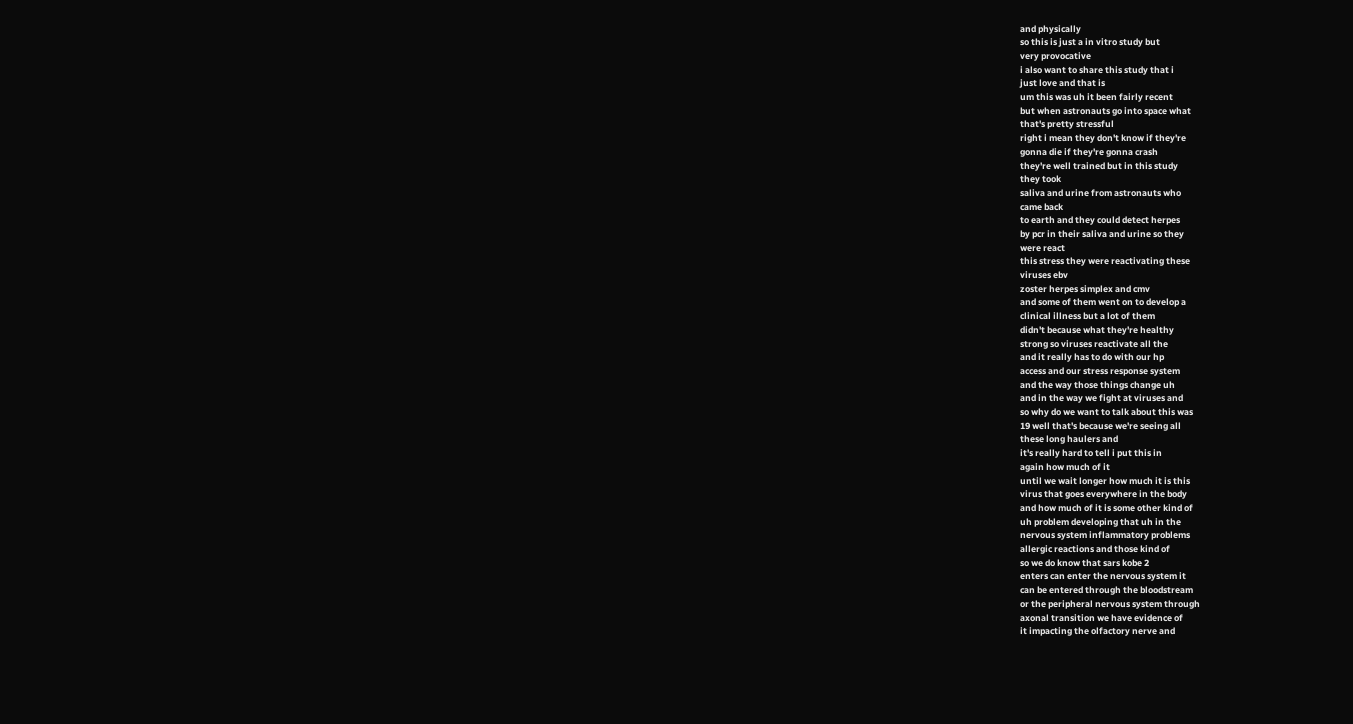and physically
so this is just a in vitro study but
very provocative
i also want to share this study that i
just love and that is
um this was uh it been fairly recent
but when astronauts go into space what
that's pretty stressful
right i mean they don't know if they're
gonna die if they're gonna crash
they're well trained but in this study
they took
saliva and urine from astronauts who
came back
to earth and they could detect herpes
by pcr in their saliva and urine so they
were react
this stress they were reactivating these
viruses ebv
zoster herpes simplex and cmv
and some of them went on to develop a
clinical illness but a lot of them
didn't because what they're healthy
strong so viruses reactivate all the
and it really has to do with our hp
access and our stress response system
and the way those things change uh
and in the way we fight at viruses and
so why do we want to talk about this was
19 well that's because we're seeing all
these long haulers and
it's really hard to tell i put this in
again how much of it
until we wait longer how much it is this
virus that goes everywhere in the body
and how much of it is some other kind of
uh problem developing that uh in the
nervous system inflammatory problems
allergic reactions and those kind of
so we do know that sars kobe 2
enters can enter the nervous system it
can be entered through the bloodstream
or the peripheral nervous system through
axonal transition we have evidence of
it impacting the olfactory nerve and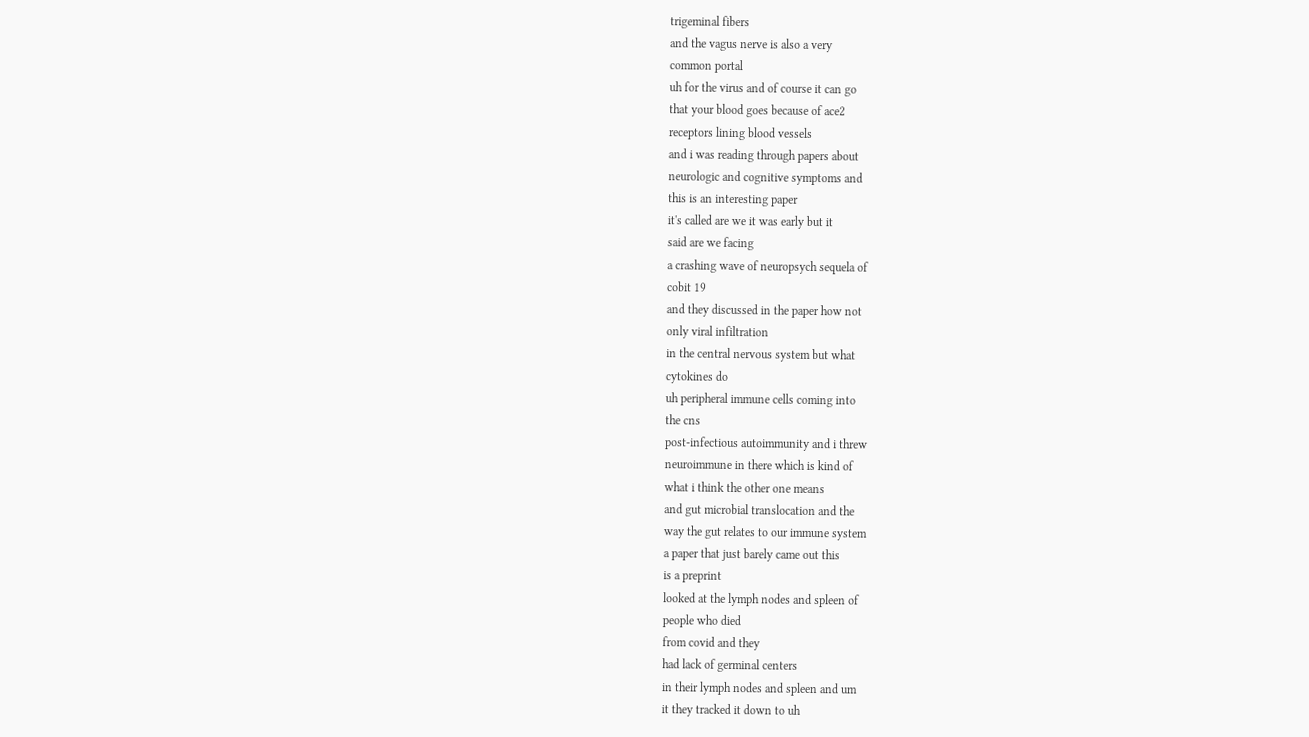trigeminal fibers
and the vagus nerve is also a very
common portal
uh for the virus and of course it can go
that your blood goes because of ace2
receptors lining blood vessels
and i was reading through papers about
neurologic and cognitive symptoms and
this is an interesting paper
it's called are we it was early but it
said are we facing
a crashing wave of neuropsych sequela of
cobit 19
and they discussed in the paper how not
only viral infiltration
in the central nervous system but what
cytokines do
uh peripheral immune cells coming into
the cns
post-infectious autoimmunity and i threw
neuroimmune in there which is kind of
what i think the other one means
and gut microbial translocation and the
way the gut relates to our immune system
a paper that just barely came out this
is a preprint
looked at the lymph nodes and spleen of
people who died
from covid and they
had lack of germinal centers
in their lymph nodes and spleen and um
it they tracked it down to uh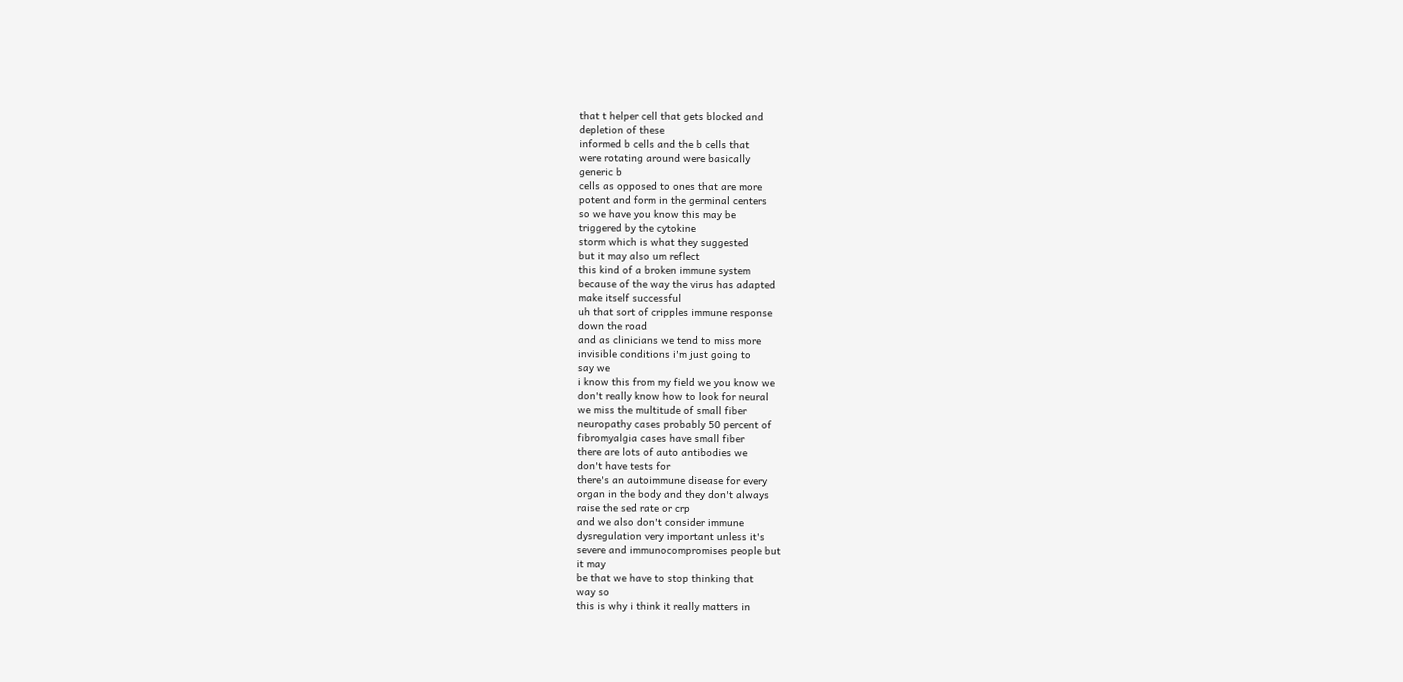that t helper cell that gets blocked and
depletion of these
informed b cells and the b cells that
were rotating around were basically
generic b
cells as opposed to ones that are more
potent and form in the germinal centers
so we have you know this may be
triggered by the cytokine
storm which is what they suggested
but it may also um reflect
this kind of a broken immune system
because of the way the virus has adapted
make itself successful
uh that sort of cripples immune response
down the road
and as clinicians we tend to miss more
invisible conditions i'm just going to
say we
i know this from my field we you know we
don't really know how to look for neural
we miss the multitude of small fiber
neuropathy cases probably 50 percent of
fibromyalgia cases have small fiber
there are lots of auto antibodies we
don't have tests for
there's an autoimmune disease for every
organ in the body and they don't always
raise the sed rate or crp
and we also don't consider immune
dysregulation very important unless it's
severe and immunocompromises people but
it may
be that we have to stop thinking that
way so
this is why i think it really matters in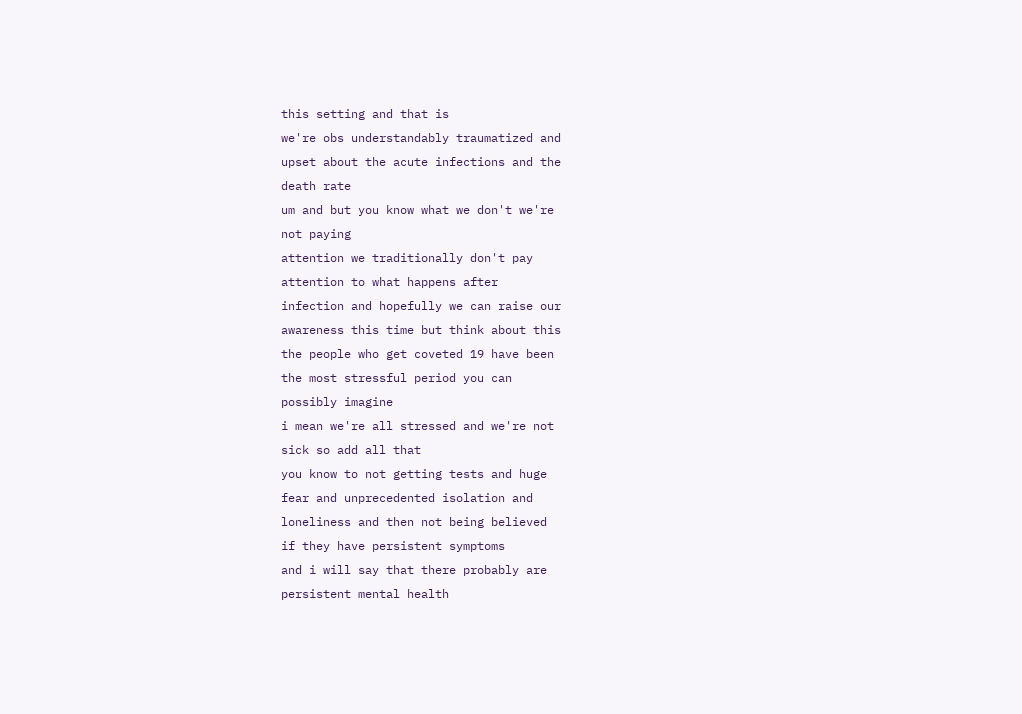this setting and that is
we're obs understandably traumatized and
upset about the acute infections and the
death rate
um and but you know what we don't we're
not paying
attention we traditionally don't pay
attention to what happens after
infection and hopefully we can raise our
awareness this time but think about this
the people who get coveted 19 have been
the most stressful period you can
possibly imagine
i mean we're all stressed and we're not
sick so add all that
you know to not getting tests and huge
fear and unprecedented isolation and
loneliness and then not being believed
if they have persistent symptoms
and i will say that there probably are
persistent mental health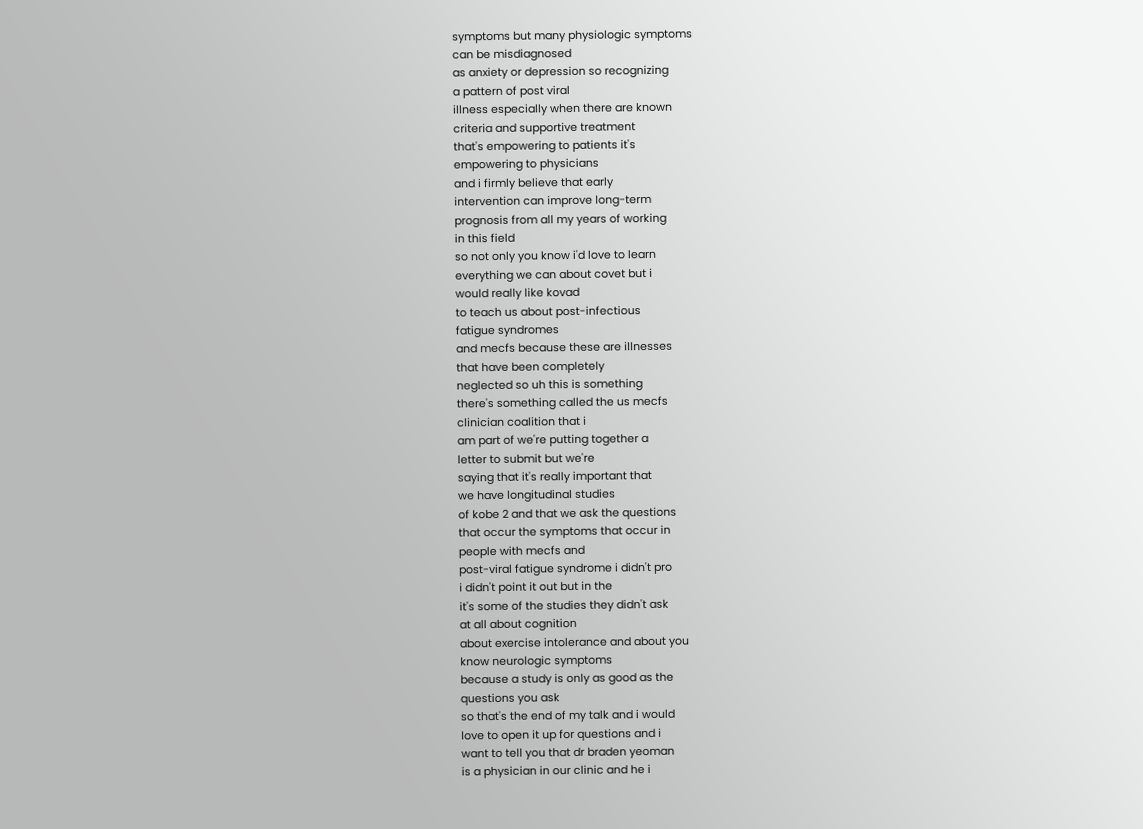symptoms but many physiologic symptoms
can be misdiagnosed
as anxiety or depression so recognizing
a pattern of post viral
illness especially when there are known
criteria and supportive treatment
that's empowering to patients it's
empowering to physicians
and i firmly believe that early
intervention can improve long-term
prognosis from all my years of working
in this field
so not only you know i'd love to learn
everything we can about covet but i
would really like kovad
to teach us about post-infectious
fatigue syndromes
and mecfs because these are illnesses
that have been completely
neglected so uh this is something
there's something called the us mecfs
clinician coalition that i
am part of we're putting together a
letter to submit but we're
saying that it's really important that
we have longitudinal studies
of kobe 2 and that we ask the questions
that occur the symptoms that occur in
people with mecfs and
post-viral fatigue syndrome i didn't pro
i didn't point it out but in the
it's some of the studies they didn't ask
at all about cognition
about exercise intolerance and about you
know neurologic symptoms
because a study is only as good as the
questions you ask
so that's the end of my talk and i would
love to open it up for questions and i
want to tell you that dr braden yeoman
is a physician in our clinic and he i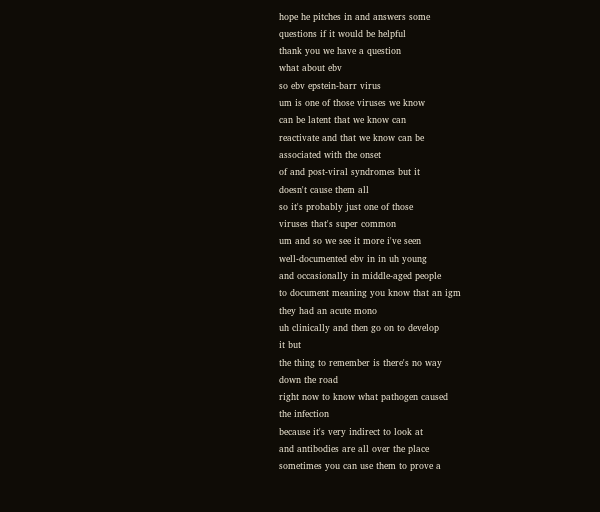hope he pitches in and answers some
questions if it would be helpful
thank you we have a question
what about ebv
so ebv epstein-barr virus
um is one of those viruses we know
can be latent that we know can
reactivate and that we know can be
associated with the onset
of and post-viral syndromes but it
doesn't cause them all
so it's probably just one of those
viruses that's super common
um and so we see it more i've seen
well-documented ebv in in uh young
and occasionally in middle-aged people
to document meaning you know that an igm
they had an acute mono
uh clinically and then go on to develop
it but
the thing to remember is there's no way
down the road
right now to know what pathogen caused
the infection
because it's very indirect to look at
and antibodies are all over the place
sometimes you can use them to prove a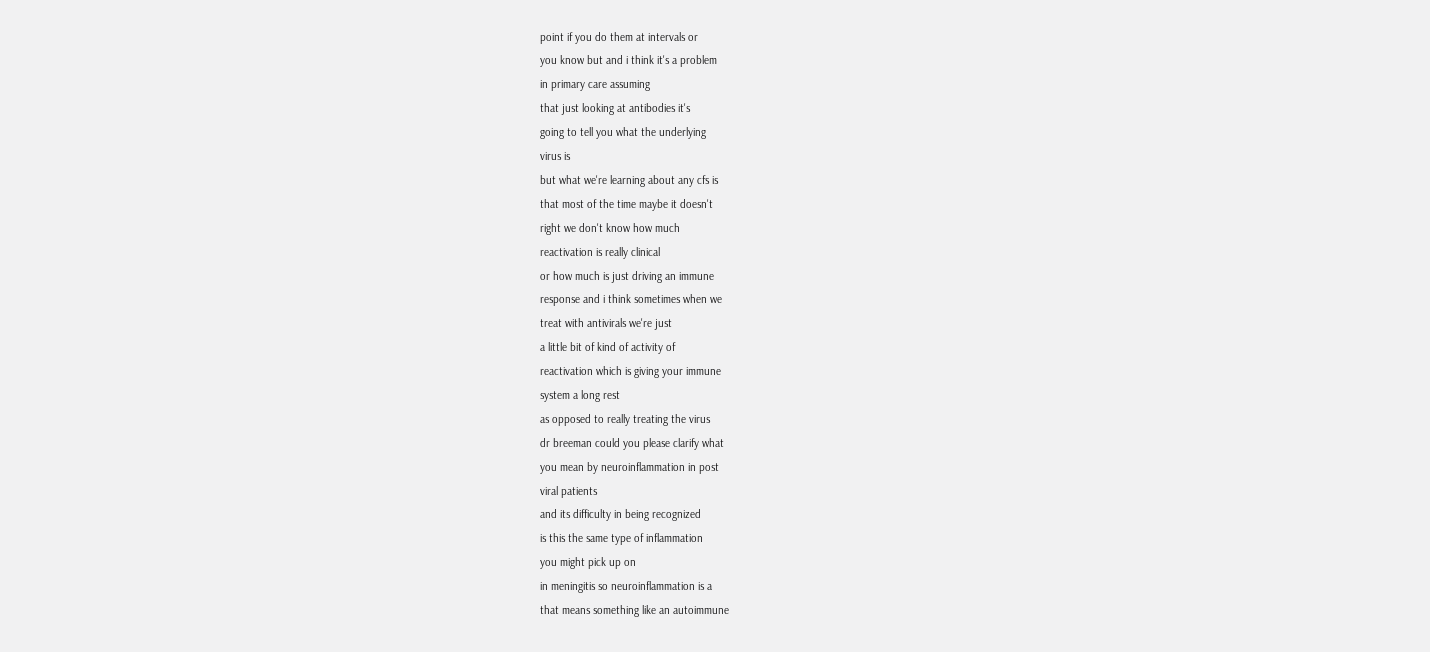point if you do them at intervals or
you know but and i think it's a problem
in primary care assuming
that just looking at antibodies it's
going to tell you what the underlying
virus is
but what we're learning about any cfs is
that most of the time maybe it doesn't
right we don't know how much
reactivation is really clinical
or how much is just driving an immune
response and i think sometimes when we
treat with antivirals we're just
a little bit of kind of activity of
reactivation which is giving your immune
system a long rest
as opposed to really treating the virus
dr breeman could you please clarify what
you mean by neuroinflammation in post
viral patients
and its difficulty in being recognized
is this the same type of inflammation
you might pick up on
in meningitis so neuroinflammation is a
that means something like an autoimmune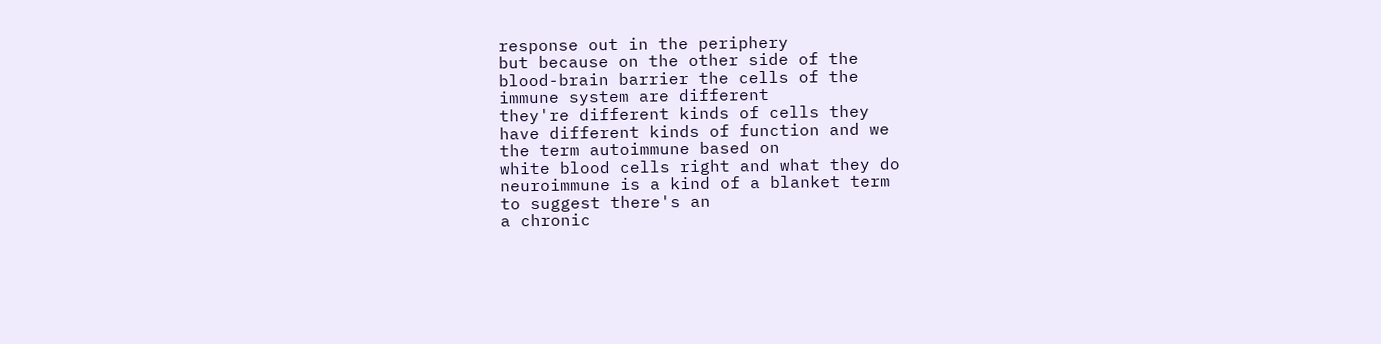response out in the periphery
but because on the other side of the
blood-brain barrier the cells of the
immune system are different
they're different kinds of cells they
have different kinds of function and we
the term autoimmune based on
white blood cells right and what they do
neuroimmune is a kind of a blanket term
to suggest there's an
a chronic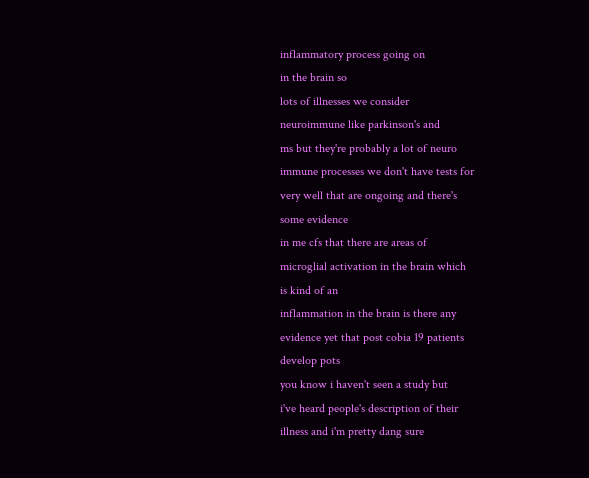inflammatory process going on
in the brain so
lots of illnesses we consider
neuroimmune like parkinson's and
ms but they're probably a lot of neuro
immune processes we don't have tests for
very well that are ongoing and there's
some evidence
in me cfs that there are areas of
microglial activation in the brain which
is kind of an
inflammation in the brain is there any
evidence yet that post cobia 19 patients
develop pots
you know i haven't seen a study but
i've heard people's description of their
illness and i'm pretty dang sure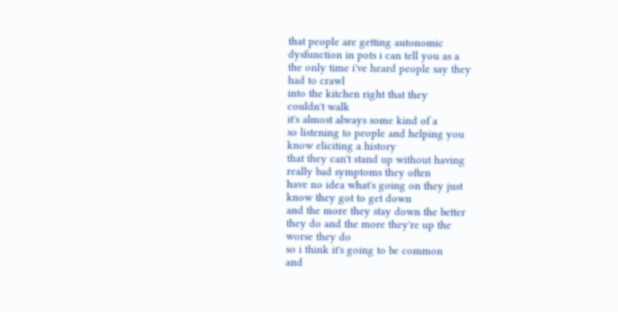that people are getting autonomic
dysfunction in pots i can tell you as a
the only time i've heard people say they
had to crawl
into the kitchen right that they
couldn't walk
it's almost always some kind of a
so listening to people and helping you
know eliciting a history
that they can't stand up without having
really bad symptoms they often
have no idea what's going on they just
know they got to get down
and the more they stay down the better
they do and the more they're up the
worse they do
so i think it's going to be common
and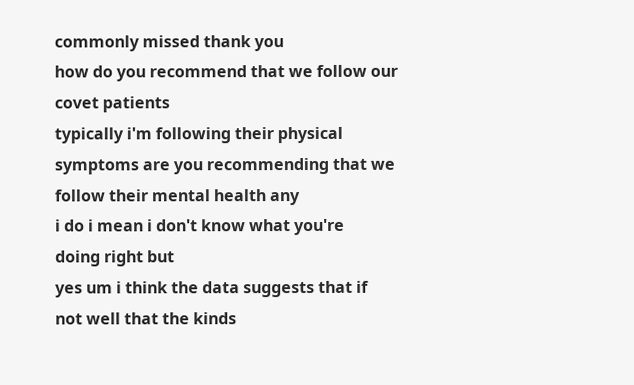commonly missed thank you
how do you recommend that we follow our
covet patients
typically i'm following their physical
symptoms are you recommending that we
follow their mental health any
i do i mean i don't know what you're
doing right but
yes um i think the data suggests that if
not well that the kinds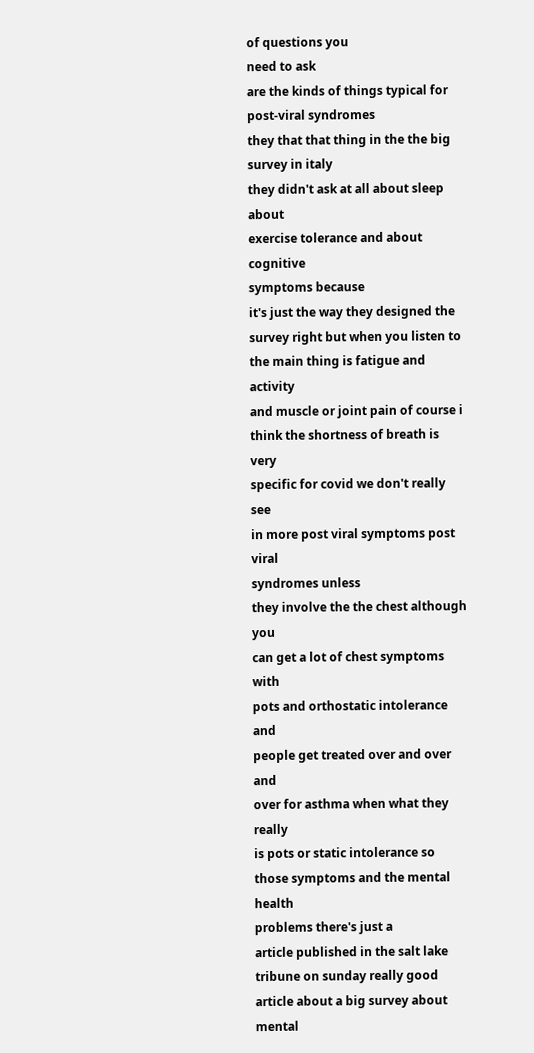of questions you
need to ask
are the kinds of things typical for
post-viral syndromes
they that that thing in the the big
survey in italy
they didn't ask at all about sleep about
exercise tolerance and about cognitive
symptoms because
it's just the way they designed the
survey right but when you listen to
the main thing is fatigue and activity
and muscle or joint pain of course i
think the shortness of breath is very
specific for covid we don't really see
in more post viral symptoms post viral
syndromes unless
they involve the the chest although you
can get a lot of chest symptoms with
pots and orthostatic intolerance and
people get treated over and over and
over for asthma when what they really
is pots or static intolerance so
those symptoms and the mental health
problems there's just a
article published in the salt lake
tribune on sunday really good
article about a big survey about mental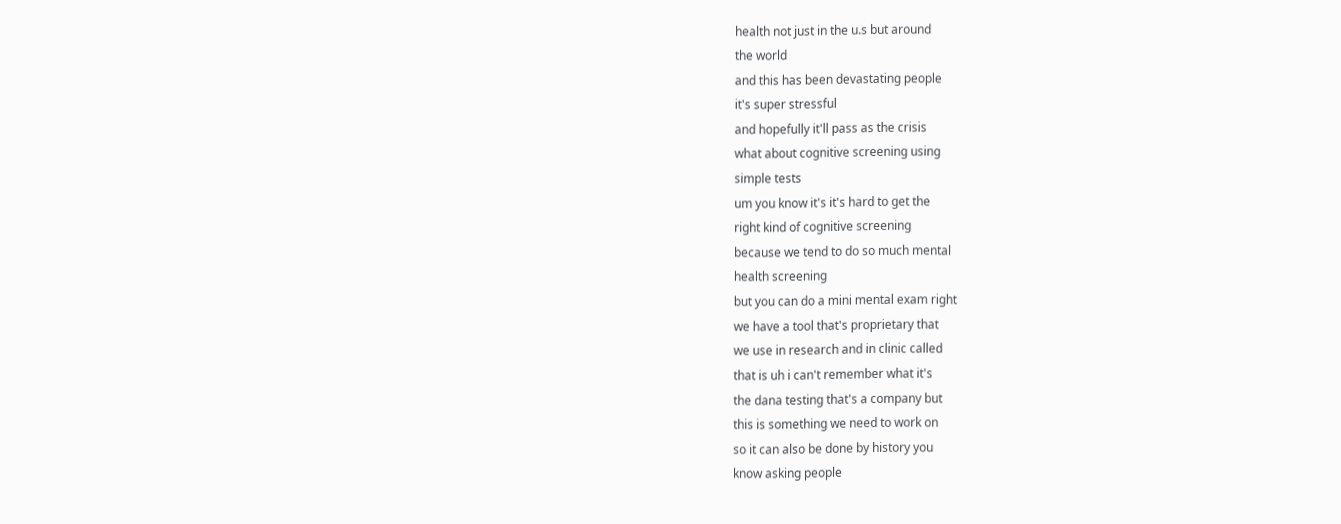health not just in the u.s but around
the world
and this has been devastating people
it's super stressful
and hopefully it'll pass as the crisis
what about cognitive screening using
simple tests
um you know it's it's hard to get the
right kind of cognitive screening
because we tend to do so much mental
health screening
but you can do a mini mental exam right
we have a tool that's proprietary that
we use in research and in clinic called
that is uh i can't remember what it's
the dana testing that's a company but
this is something we need to work on
so it can also be done by history you
know asking people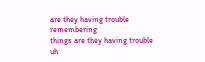are they having trouble remembering
things are they having trouble
uh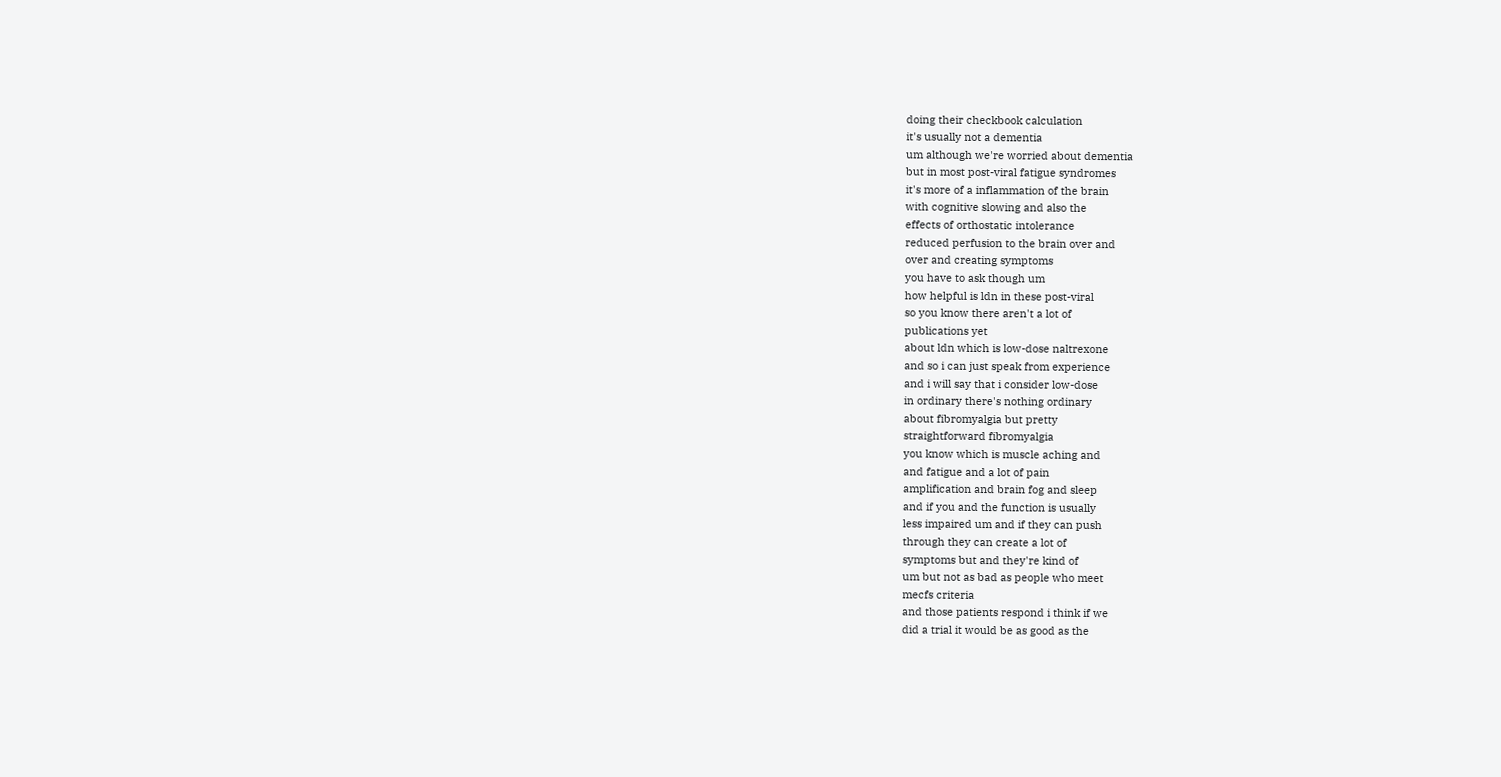doing their checkbook calculation
it's usually not a dementia
um although we're worried about dementia
but in most post-viral fatigue syndromes
it's more of a inflammation of the brain
with cognitive slowing and also the
effects of orthostatic intolerance
reduced perfusion to the brain over and
over and creating symptoms
you have to ask though um
how helpful is ldn in these post-viral
so you know there aren't a lot of
publications yet
about ldn which is low-dose naltrexone
and so i can just speak from experience
and i will say that i consider low-dose
in ordinary there's nothing ordinary
about fibromyalgia but pretty
straightforward fibromyalgia
you know which is muscle aching and
and fatigue and a lot of pain
amplification and brain fog and sleep
and if you and the function is usually
less impaired um and if they can push
through they can create a lot of
symptoms but and they're kind of
um but not as bad as people who meet
mecfs criteria
and those patients respond i think if we
did a trial it would be as good as the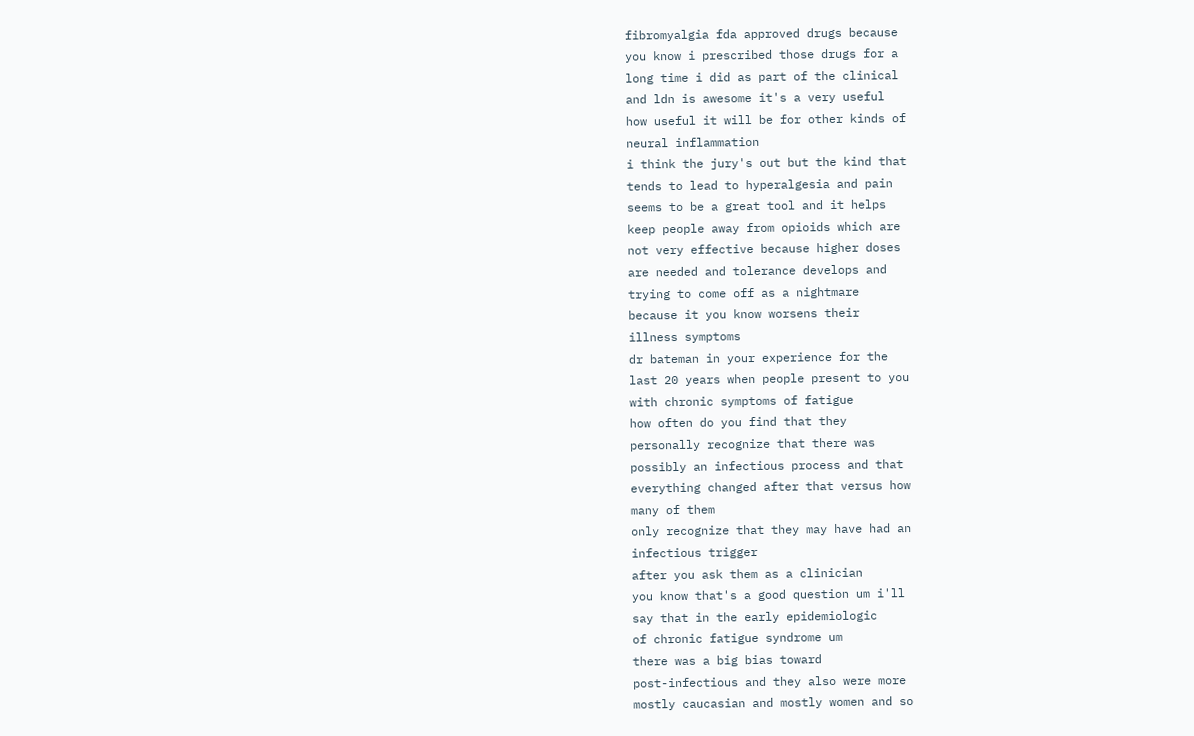fibromyalgia fda approved drugs because
you know i prescribed those drugs for a
long time i did as part of the clinical
and ldn is awesome it's a very useful
how useful it will be for other kinds of
neural inflammation
i think the jury's out but the kind that
tends to lead to hyperalgesia and pain
seems to be a great tool and it helps
keep people away from opioids which are
not very effective because higher doses
are needed and tolerance develops and
trying to come off as a nightmare
because it you know worsens their
illness symptoms
dr bateman in your experience for the
last 20 years when people present to you
with chronic symptoms of fatigue
how often do you find that they
personally recognize that there was
possibly an infectious process and that
everything changed after that versus how
many of them
only recognize that they may have had an
infectious trigger
after you ask them as a clinician
you know that's a good question um i'll
say that in the early epidemiologic
of chronic fatigue syndrome um
there was a big bias toward
post-infectious and they also were more
mostly caucasian and mostly women and so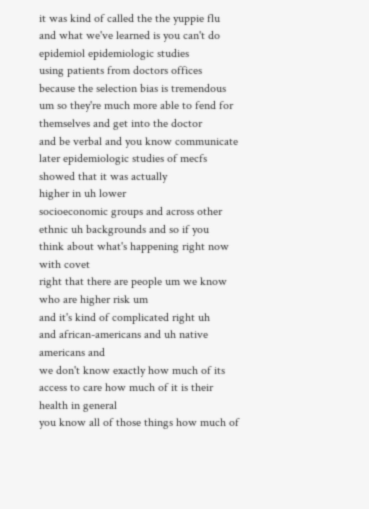it was kind of called the the yuppie flu
and what we've learned is you can't do
epidemiol epidemiologic studies
using patients from doctors offices
because the selection bias is tremendous
um so they're much more able to fend for
themselves and get into the doctor
and be verbal and you know communicate
later epidemiologic studies of mecfs
showed that it was actually
higher in uh lower
socioeconomic groups and across other
ethnic uh backgrounds and so if you
think about what's happening right now
with covet
right that there are people um we know
who are higher risk um
and it's kind of complicated right uh
and african-americans and uh native
americans and
we don't know exactly how much of its
access to care how much of it is their
health in general
you know all of those things how much of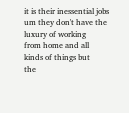it is their inessential jobs
um they don't have the luxury of working
from home and all kinds of things but
the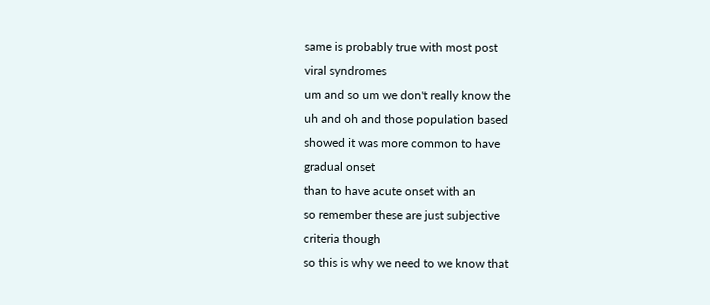same is probably true with most post
viral syndromes
um and so um we don't really know the
uh and oh and those population based
showed it was more common to have
gradual onset
than to have acute onset with an
so remember these are just subjective
criteria though
so this is why we need to we know that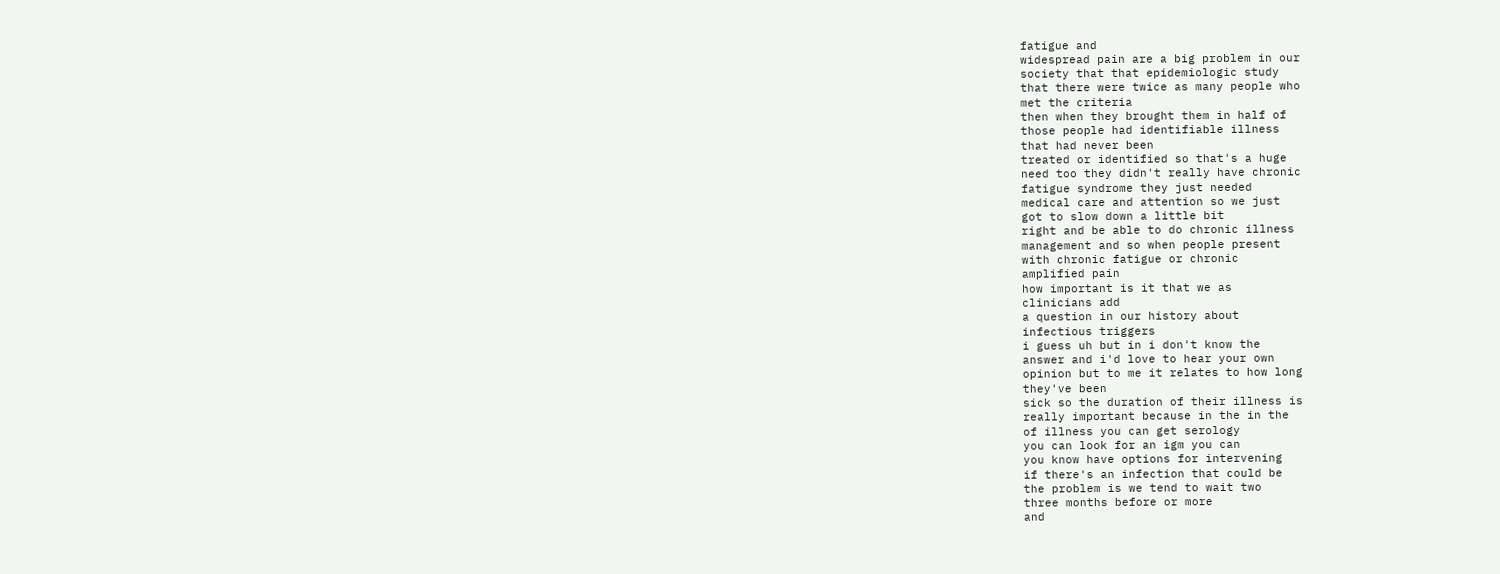fatigue and
widespread pain are a big problem in our
society that that epidemiologic study
that there were twice as many people who
met the criteria
then when they brought them in half of
those people had identifiable illness
that had never been
treated or identified so that's a huge
need too they didn't really have chronic
fatigue syndrome they just needed
medical care and attention so we just
got to slow down a little bit
right and be able to do chronic illness
management and so when people present
with chronic fatigue or chronic
amplified pain
how important is it that we as
clinicians add
a question in our history about
infectious triggers
i guess uh but in i don't know the
answer and i'd love to hear your own
opinion but to me it relates to how long
they've been
sick so the duration of their illness is
really important because in the in the
of illness you can get serology
you can look for an igm you can
you know have options for intervening
if there's an infection that could be
the problem is we tend to wait two
three months before or more
and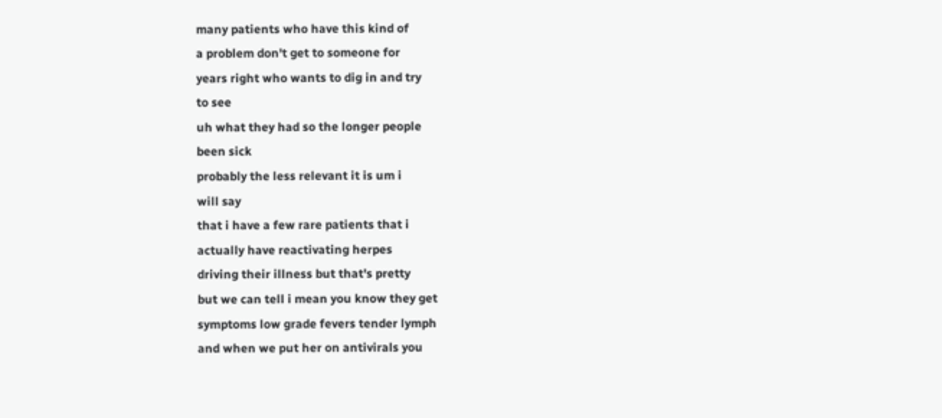many patients who have this kind of
a problem don't get to someone for
years right who wants to dig in and try
to see
uh what they had so the longer people
been sick
probably the less relevant it is um i
will say
that i have a few rare patients that i
actually have reactivating herpes
driving their illness but that's pretty
but we can tell i mean you know they get
symptoms low grade fevers tender lymph
and when we put her on antivirals you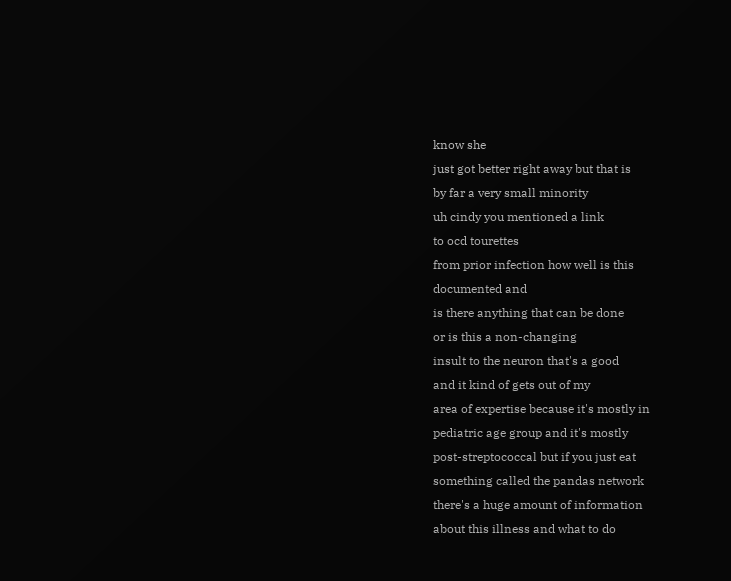know she
just got better right away but that is
by far a very small minority
uh cindy you mentioned a link
to ocd tourettes
from prior infection how well is this
documented and
is there anything that can be done
or is this a non-changing
insult to the neuron that's a good
and it kind of gets out of my
area of expertise because it's mostly in
pediatric age group and it's mostly
post-streptococcal but if you just eat
something called the pandas network
there's a huge amount of information
about this illness and what to do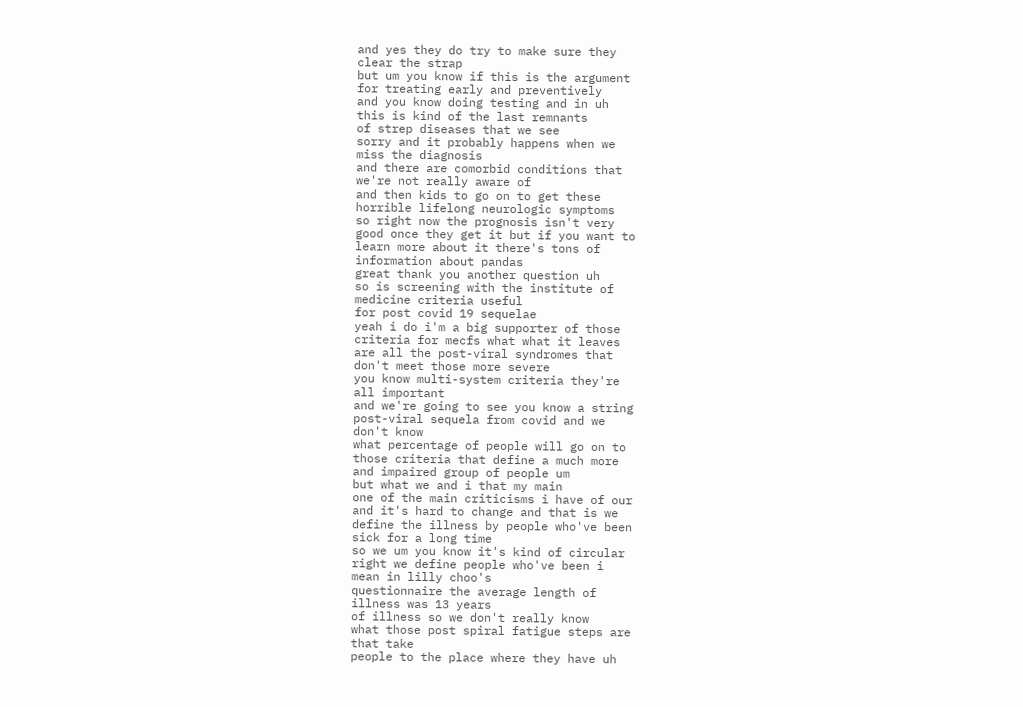and yes they do try to make sure they
clear the strap
but um you know if this is the argument
for treating early and preventively
and you know doing testing and in uh
this is kind of the last remnants
of strep diseases that we see
sorry and it probably happens when we
miss the diagnosis
and there are comorbid conditions that
we're not really aware of
and then kids to go on to get these
horrible lifelong neurologic symptoms
so right now the prognosis isn't very
good once they get it but if you want to
learn more about it there's tons of
information about pandas
great thank you another question uh
so is screening with the institute of
medicine criteria useful
for post covid 19 sequelae
yeah i do i'm a big supporter of those
criteria for mecfs what what it leaves
are all the post-viral syndromes that
don't meet those more severe
you know multi-system criteria they're
all important
and we're going to see you know a string
post-viral sequela from covid and we
don't know
what percentage of people will go on to
those criteria that define a much more
and impaired group of people um
but what we and i that my main
one of the main criticisms i have of our
and it's hard to change and that is we
define the illness by people who've been
sick for a long time
so we um you know it's kind of circular
right we define people who've been i
mean in lilly choo's
questionnaire the average length of
illness was 13 years
of illness so we don't really know
what those post spiral fatigue steps are
that take
people to the place where they have uh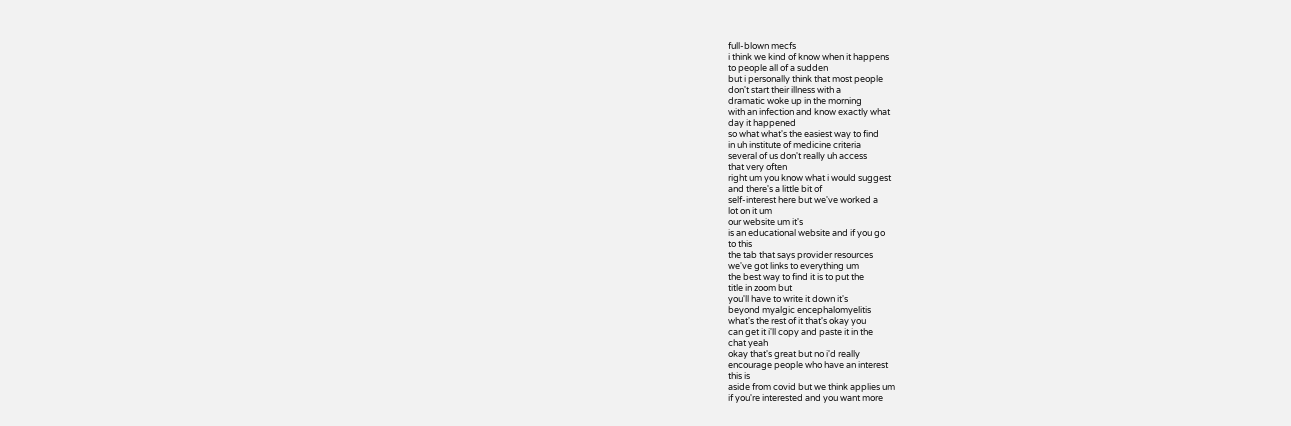full-blown mecfs
i think we kind of know when it happens
to people all of a sudden
but i personally think that most people
don't start their illness with a
dramatic woke up in the morning
with an infection and know exactly what
day it happened
so what what's the easiest way to find
in uh institute of medicine criteria
several of us don't really uh access
that very often
right um you know what i would suggest
and there's a little bit of
self-interest here but we've worked a
lot on it um
our website um it's
is an educational website and if you go
to this
the tab that says provider resources
we've got links to everything um
the best way to find it is to put the
title in zoom but
you'll have to write it down it's
beyond myalgic encephalomyelitis
what's the rest of it that's okay you
can get it i'll copy and paste it in the
chat yeah
okay that's great but no i'd really
encourage people who have an interest
this is
aside from covid but we think applies um
if you're interested and you want more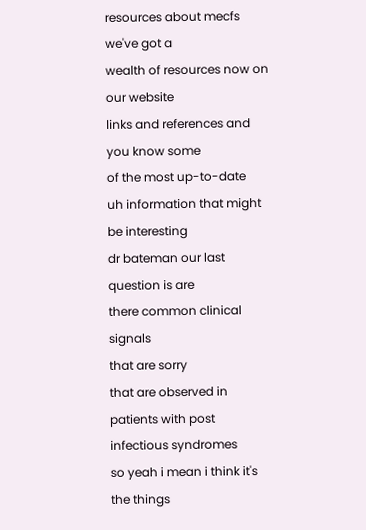resources about mecfs we've got a
wealth of resources now on our website
links and references and you know some
of the most up-to-date
uh information that might be interesting
dr bateman our last question is are
there common clinical signals
that are sorry
that are observed in patients with post
infectious syndromes
so yeah i mean i think it's the things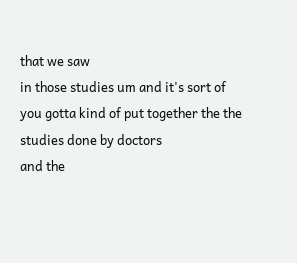that we saw
in those studies um and it's sort of
you gotta kind of put together the the
studies done by doctors
and the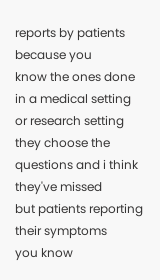reports by patients because you
know the ones done in a medical setting
or research setting they choose the
questions and i think they've missed
but patients reporting their symptoms
you know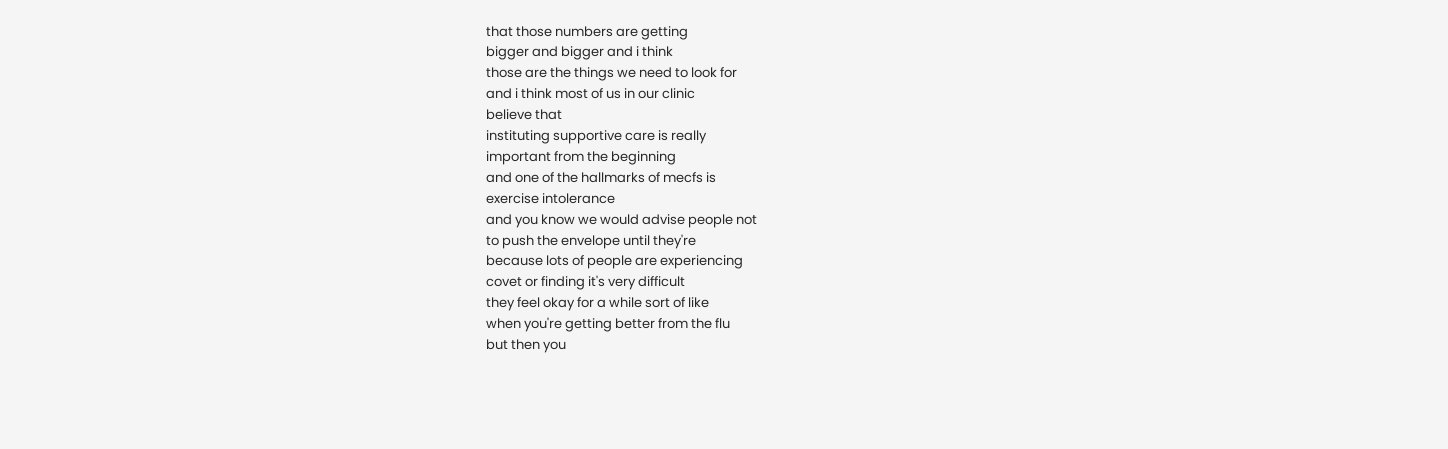that those numbers are getting
bigger and bigger and i think
those are the things we need to look for
and i think most of us in our clinic
believe that
instituting supportive care is really
important from the beginning
and one of the hallmarks of mecfs is
exercise intolerance
and you know we would advise people not
to push the envelope until they're
because lots of people are experiencing
covet or finding it's very difficult
they feel okay for a while sort of like
when you're getting better from the flu
but then you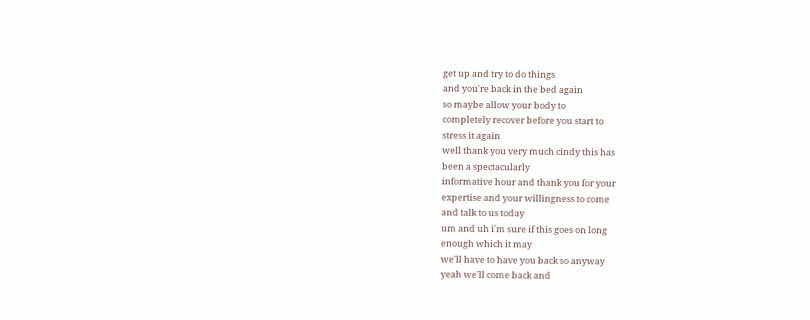get up and try to do things
and you're back in the bed again
so maybe allow your body to
completely recover before you start to
stress it again
well thank you very much cindy this has
been a spectacularly
informative hour and thank you for your
expertise and your willingness to come
and talk to us today
um and uh i'm sure if this goes on long
enough which it may
we'll have to have you back so anyway
yeah we'll come back and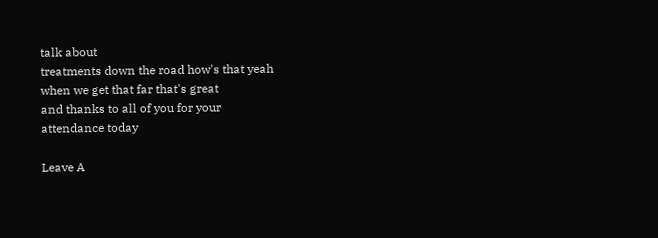talk about
treatments down the road how's that yeah
when we get that far that's great
and thanks to all of you for your
attendance today

Leave A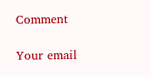Comment

Your email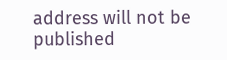address will not be published